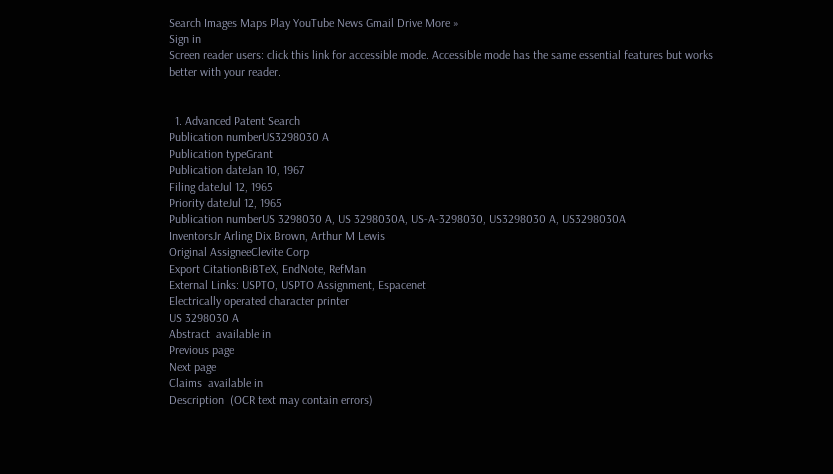Search Images Maps Play YouTube News Gmail Drive More »
Sign in
Screen reader users: click this link for accessible mode. Accessible mode has the same essential features but works better with your reader.


  1. Advanced Patent Search
Publication numberUS3298030 A
Publication typeGrant
Publication dateJan 10, 1967
Filing dateJul 12, 1965
Priority dateJul 12, 1965
Publication numberUS 3298030 A, US 3298030A, US-A-3298030, US3298030 A, US3298030A
InventorsJr Arling Dix Brown, Arthur M Lewis
Original AssigneeClevite Corp
Export CitationBiBTeX, EndNote, RefMan
External Links: USPTO, USPTO Assignment, Espacenet
Electrically operated character printer
US 3298030 A
Abstract  available in
Previous page
Next page
Claims  available in
Description  (OCR text may contain errors)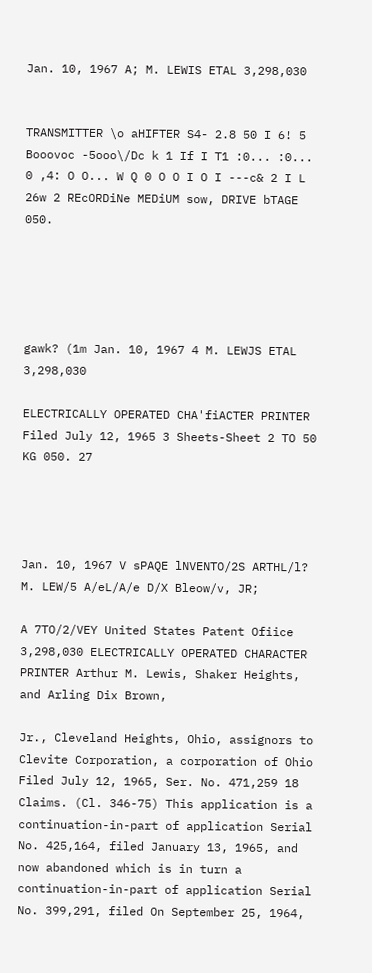Jan. 10, 1967 A; M. LEWIS ETAL 3,298,030


TRANSMITTER \o aHIFTER S4- 2.8 50 I 6! 5 Booovoc -5ooo\/Dc k 1 If I T1 :0... :0... 0 ,4: O O... W Q 0 O O I O I ---c& 2 I L 26w 2 REcORDiNe MEDiUM sow, DRIVE bTAGE 050.





gawk? (1m Jan. 10, 1967 4 M. LEWJS ETAL 3,298,030

ELECTRICALLY OPERATED CHA'fiACTER PRINTER Filed July 12, 1965 3 Sheets-Sheet 2 TO 50 KG 050. 27




Jan. 10, 1967 V sPAQE lNVENTO/2S ARTHL/l? M. LEW/5 A/eL/A/e D/X Bleow/v, JR;

A 7TO/2/VEY United States Patent Ofiice 3,298,030 ELECTRICALLY OPERATED CHARACTER PRINTER Arthur M. Lewis, Shaker Heights, and Arling Dix Brown,

Jr., Cleveland Heights, Ohio, assignors to Clevite Corporation, a corporation of Ohio Filed July 12, 1965, Ser. No. 471,259 18 Claims. (Cl. 346-75) This application is a continuation-in-part of application Serial No. 425,164, filed January 13, 1965, and now abandoned which is in turn a continuation-in-part of application Serial No. 399,291, filed On September 25, 1964,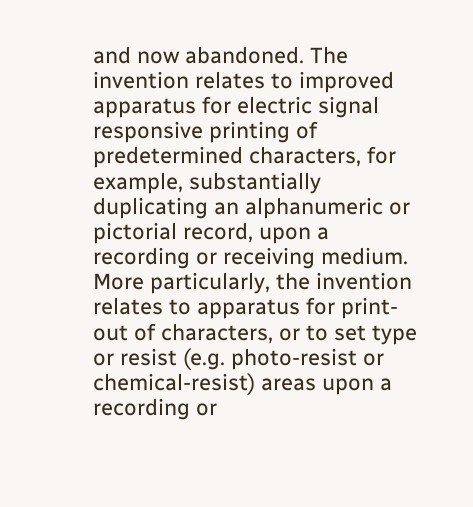and now abandoned. The invention relates to improved apparatus for electric signal responsive printing of predetermined characters, for example, substantially duplicating an alphanumeric or pictorial record, upon a recording or receiving medium. More particularly, the invention relates to apparatus for print-out of characters, or to set type or resist (e.g. photo-resist or chemical-resist) areas upon a recording or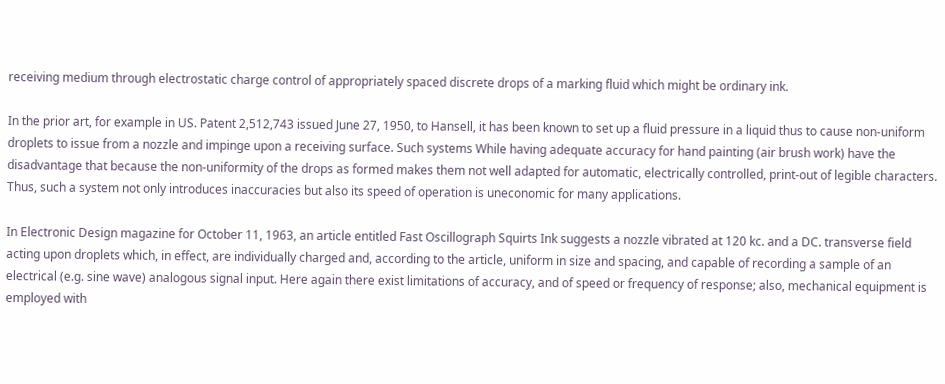receiving medium through electrostatic charge control of appropriately spaced discrete drops of a marking fluid which might be ordinary ink.

In the prior art, for example in US. Patent 2,512,743 issued June 27, 1950, to Hansell, it has been known to set up a fluid pressure in a liquid thus to cause non-uniform droplets to issue from a nozzle and impinge upon a receiving surface. Such systems While having adequate accuracy for hand painting (air brush work) have the disadvantage that because the non-uniformity of the drops as formed makes them not well adapted for automatic, electrically controlled, print-out of legible characters. Thus, such a system not only introduces inaccuracies but also its speed of operation is uneconomic for many applications.

In Electronic Design magazine for October 11, 1963, an article entitled Fast Oscillograph Squirts Ink suggests a nozzle vibrated at 120 kc. and a DC. transverse field acting upon droplets which, in effect, are individually charged and, according to the article, uniform in size and spacing, and capable of recording a sample of an electrical (e.g. sine wave) analogous signal input. Here again there exist limitations of accuracy, and of speed or frequency of response; also, mechanical equipment is employed with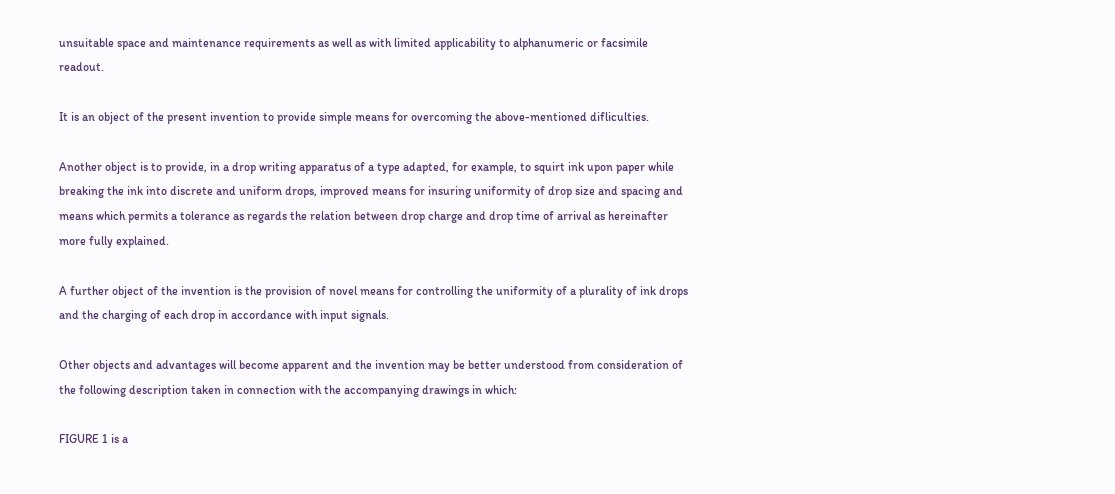unsuitable space and maintenance requirements as well as with limited applicability to alphanumeric or facsimile readout.

It is an object of the present invention to provide simple means for overcoming the above-mentioned difliculties.

Another object is to provide, in a drop writing apparatus of a type adapted, for example, to squirt ink upon paper while breaking the ink into discrete and uniform drops, improved means for insuring uniformity of drop size and spacing and means which permits a tolerance as regards the relation between drop charge and drop time of arrival as hereinafter more fully explained.

A further object of the invention is the provision of novel means for controlling the uniformity of a plurality of ink drops and the charging of each drop in accordance with input signals.

Other objects and advantages will become apparent and the invention may be better understood from consideration of the following description taken in connection with the accompanying drawings in which:

FIGURE 1 is a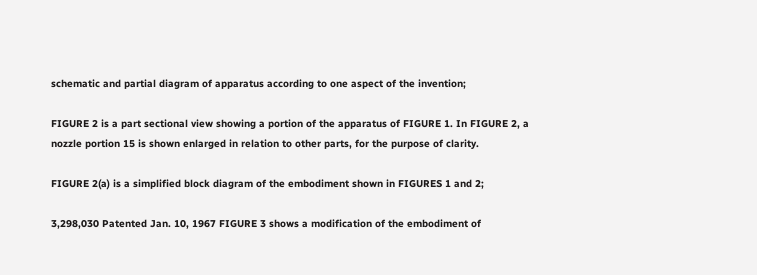schematic and partial diagram of apparatus according to one aspect of the invention;

FIGURE 2 is a part sectional view showing a portion of the apparatus of FIGURE 1. In FIGURE 2, a nozzle portion 15 is shown enlarged in relation to other parts, for the purpose of clarity.

FIGURE 2(a) is a simplified block diagram of the embodiment shown in FIGURES 1 and 2;

3,298,030 Patented Jan. 10, 1967 FIGURE 3 shows a modification of the embodiment of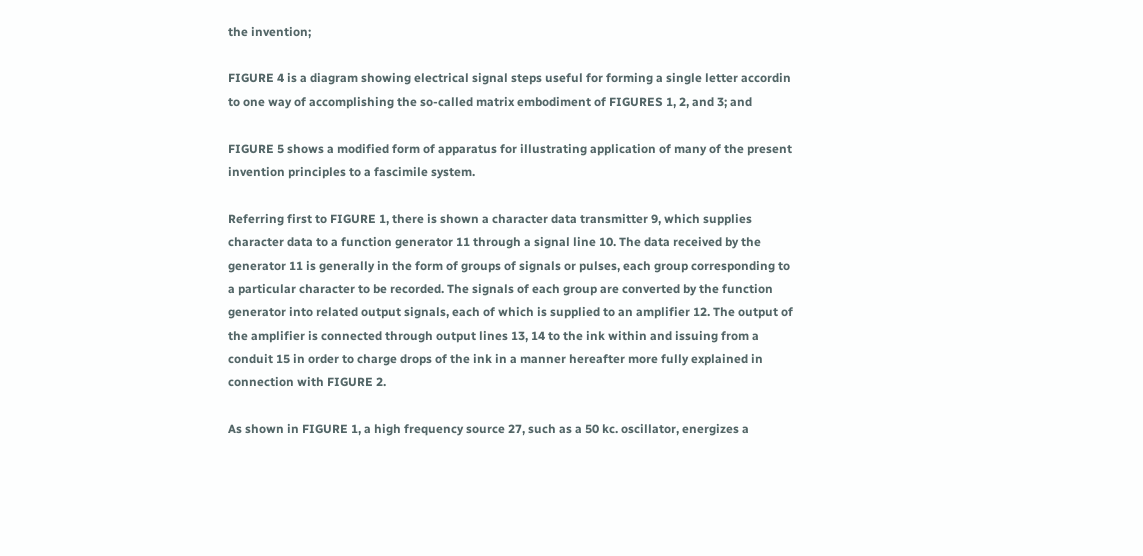the invention;

FIGURE 4 is a diagram showing electrical signal steps useful for forming a single letter accordin to one way of accomplishing the so-called matrix embodiment of FIGURES 1, 2, and 3; and

FIGURE 5 shows a modified form of apparatus for illustrating application of many of the present invention principles to a fascimile system.

Referring first to FIGURE 1, there is shown a character data transmitter 9, which supplies character data to a function generator 11 through a signal line 10. The data received by the generator 11 is generally in the form of groups of signals or pulses, each group corresponding to a particular character to be recorded. The signals of each group are converted by the function generator into related output signals, each of which is supplied to an amplifier 12. The output of the amplifier is connected through output lines 13, 14 to the ink within and issuing from a conduit 15 in order to charge drops of the ink in a manner hereafter more fully explained in connection with FIGURE 2.

As shown in FIGURE 1, a high frequency source 27, such as a 50 kc. oscillator, energizes a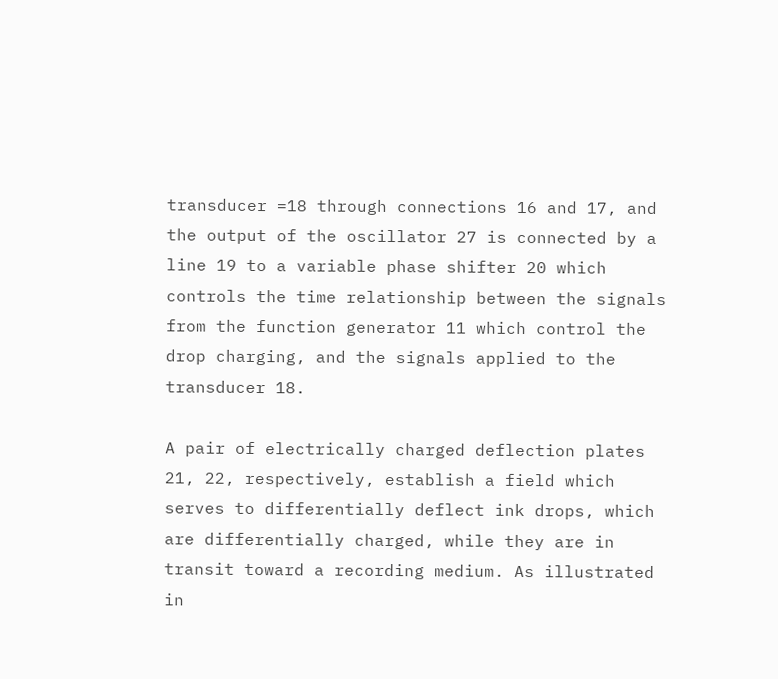transducer =18 through connections 16 and 17, and the output of the oscillator 27 is connected by a line 19 to a variable phase shifter 20 which controls the time relationship between the signals from the function generator 11 which control the drop charging, and the signals applied to the transducer 18.

A pair of electrically charged deflection plates 21, 22, respectively, establish a field which serves to differentially deflect ink drops, which are differentially charged, while they are in transit toward a recording medium. As illustrated in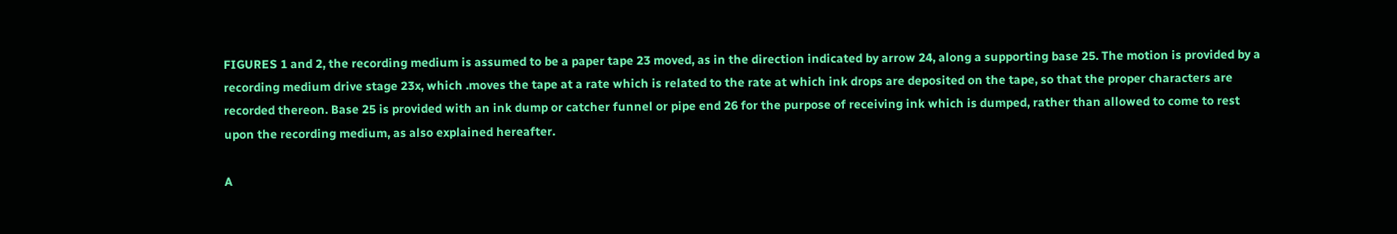FIGURES 1 and 2, the recording medium is assumed to be a paper tape 23 moved, as in the direction indicated by arrow 24, along a supporting base 25. The motion is provided by a recording medium drive stage 23x, which .moves the tape at a rate which is related to the rate at which ink drops are deposited on the tape, so that the proper characters are recorded thereon. Base 25 is provided with an ink dump or catcher funnel or pipe end 26 for the purpose of receiving ink which is dumped, rather than allowed to come to rest upon the recording medium, as also explained hereafter.

A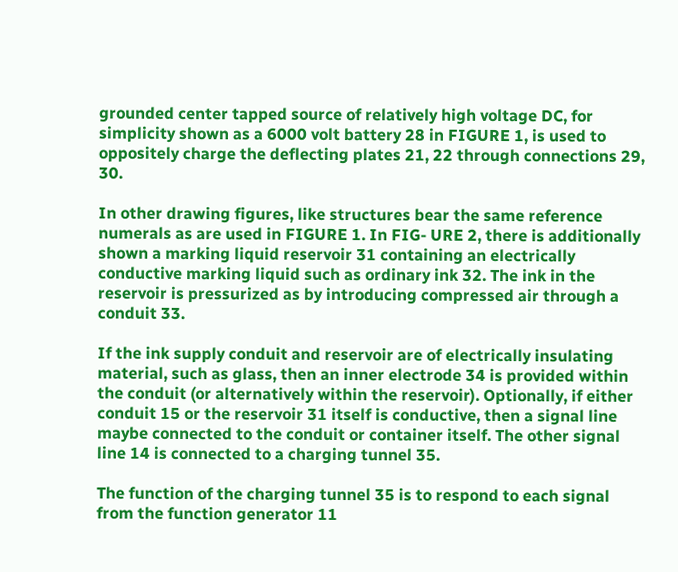grounded center tapped source of relatively high voltage DC, for simplicity shown as a 6000 volt battery 28 in FIGURE 1, is used to oppositely charge the deflecting plates 21, 22 through connections 29, 30.

In other drawing figures, like structures bear the same reference numerals as are used in FIGURE 1. In FIG- URE 2, there is additionally shown a marking liquid reservoir 31 containing an electrically conductive marking liquid such as ordinary ink 32. The ink in the reservoir is pressurized as by introducing compressed air through a conduit 33.

If the ink supply conduit and reservoir are of electrically insulating material, such as glass, then an inner electrode 34 is provided within the conduit (or alternatively within the reservoir). Optionally, if either conduit 15 or the reservoir 31 itself is conductive, then a signal line maybe connected to the conduit or container itself. The other signal line 14 is connected to a charging tunnel 35.

The function of the charging tunnel 35 is to respond to each signal from the function generator 11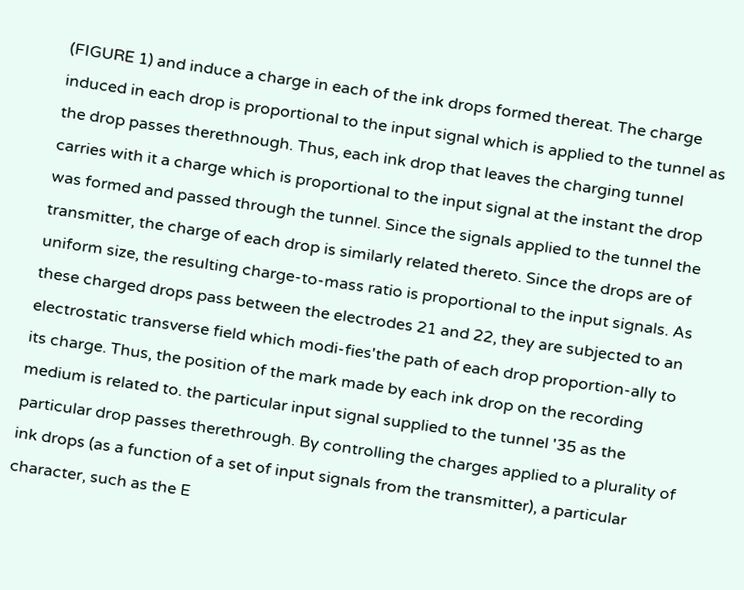(FIGURE 1) and induce a charge in each of the ink drops formed thereat. The charge induced in each drop is proportional to the input signal which is applied to the tunnel as the drop passes therethnough. Thus, each ink drop that leaves the charging tunnel carries with it a charge which is proportional to the input signal at the instant the drop was formed and passed through the tunnel. Since the signals applied to the tunnel the transmitter, the charge of each drop is similarly related thereto. Since the drops are of uniform size, the resulting charge-to-mass ratio is proportional to the input signals. As these charged drops pass between the electrodes 21 and 22, they are subjected to an electrostatic transverse field which modi-fies'the path of each drop proportion-ally to its charge. Thus, the position of the mark made by each ink drop on the recording medium is related to. the particular input signal supplied to the tunnel '35 as the particular drop passes therethrough. By controlling the charges applied to a plurality of ink drops (as a function of a set of input signals from the transmitter), a particular character, such as the E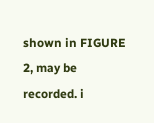shown in FIGURE 2, may be recorded. i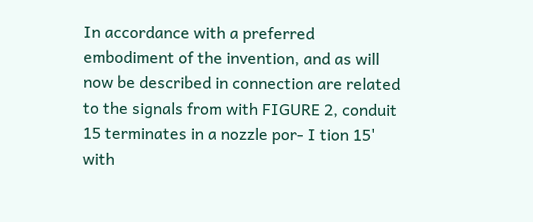In accordance with a preferred embodiment of the invention, and as will now be described in connection are related to the signals from with FIGURE 2, conduit 15 terminates in a nozzle por- I tion 15' with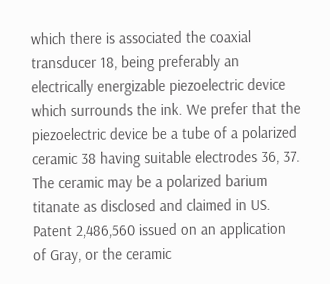which there is associated the coaxial transducer 18, being preferably an electrically energizable piezoelectric device which surrounds the ink. We prefer that the piezoelectric device be a tube of a polarized ceramic 38 having suitable electrodes 36, 37. The ceramic may be a polarized barium titanate as disclosed and claimed in US. Patent 2,486,560 issued on an application of Gray, or the ceramic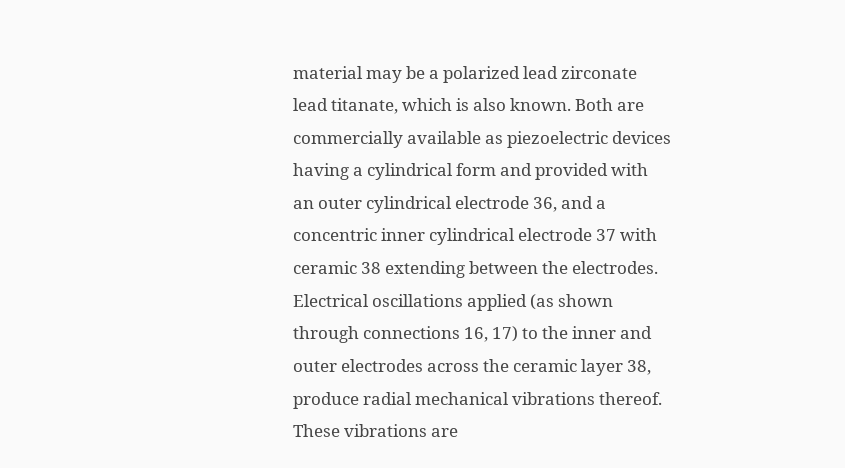material may be a polarized lead zirconate lead titanate, which is also known. Both are commercially available as piezoelectric devices having a cylindrical form and provided with an outer cylindrical electrode 36, and a concentric inner cylindrical electrode 37 with ceramic 38 extending between the electrodes. Electrical oscillations applied (as shown through connections 16, 17) to the inner and outer electrodes across the ceramic layer 38, produce radial mechanical vibrations thereof. These vibrations are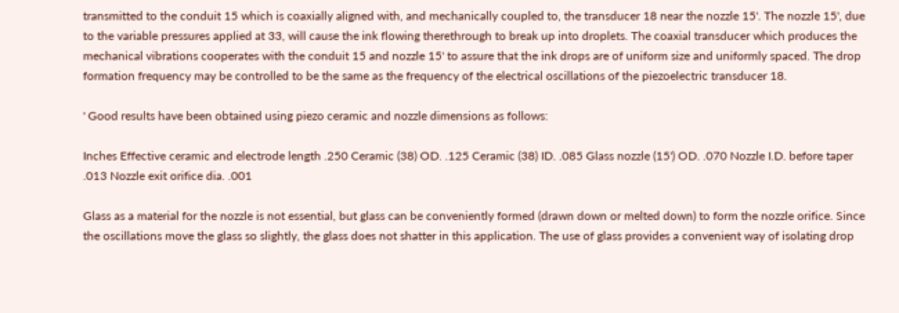transmitted to the conduit 15 which is coaxially aligned with, and mechanically coupled to, the transducer 18 near the nozzle 15'. The nozzle 15', due to the variable pressures applied at 33, will cause the ink flowing therethrough to break up into droplets. The coaxial transducer which produces the mechanical vibrations cooperates with the conduit 15 and nozzle 15' to assure that the ink drops are of uniform size and uniformly spaced. The drop formation frequency may be controlled to be the same as the frequency of the electrical oscillations of the piezoelectric transducer 18.

' Good results have been obtained using piezo ceramic and nozzle dimensions as follows:

Inches Effective ceramic and electrode length .250 Ceramic (38) OD. .125 Ceramic (38) ID. .085 Glass nozzle (15') OD. .070 Nozzle I.D. before taper .013 Nozzle exit orifice dia. .001

Glass as a material for the nozzle is not essential, but glass can be conveniently formed (drawn down or melted down) to form the nozzle orifice. Since the oscillations move the glass so slightly, the glass does not shatter in this application. The use of glass provides a convenient way of isolating drop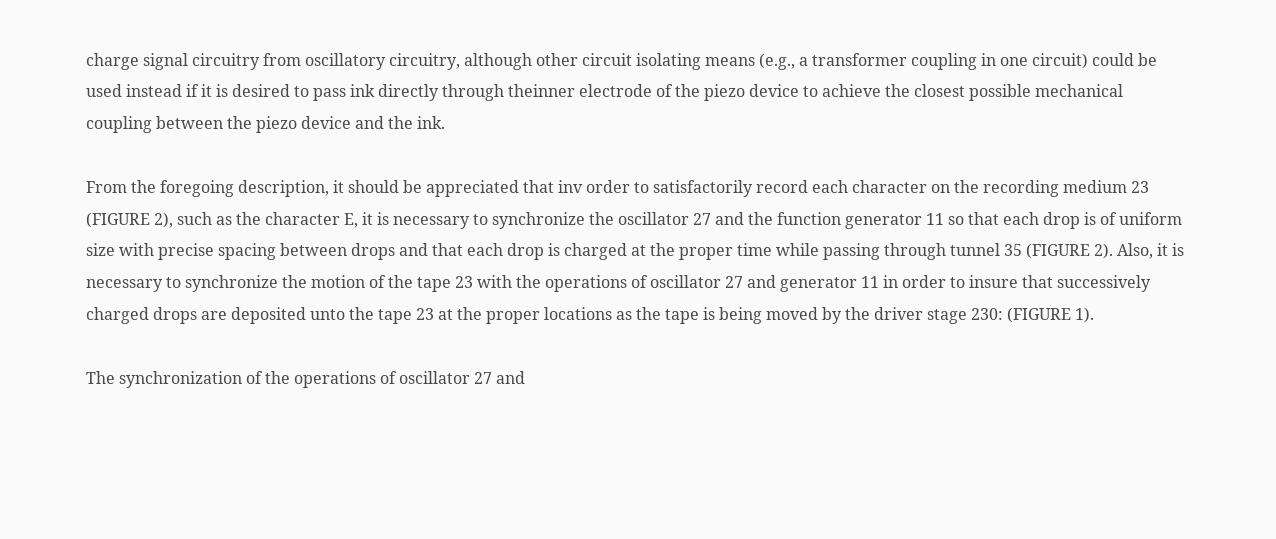charge signal circuitry from oscillatory circuitry, although other circuit isolating means (e.g., a transformer coupling in one circuit) could be used instead if it is desired to pass ink directly through theinner electrode of the piezo device to achieve the closest possible mechanical coupling between the piezo device and the ink.

From the foregoing description, it should be appreciated that inv order to satisfactorily record each character on the recording medium 23 (FIGURE 2), such as the character E, it is necessary to synchronize the oscillator 27 and the function generator 11 so that each drop is of uniform size with precise spacing between drops and that each drop is charged at the proper time while passing through tunnel 35 (FIGURE 2). Also, it is necessary to synchronize the motion of the tape 23 with the operations of oscillator 27 and generator 11 in order to insure that successively charged drops are deposited unto the tape 23 at the proper locations as the tape is being moved by the driver stage 230: (FIGURE 1).

The synchronization of the operations of oscillator 27 and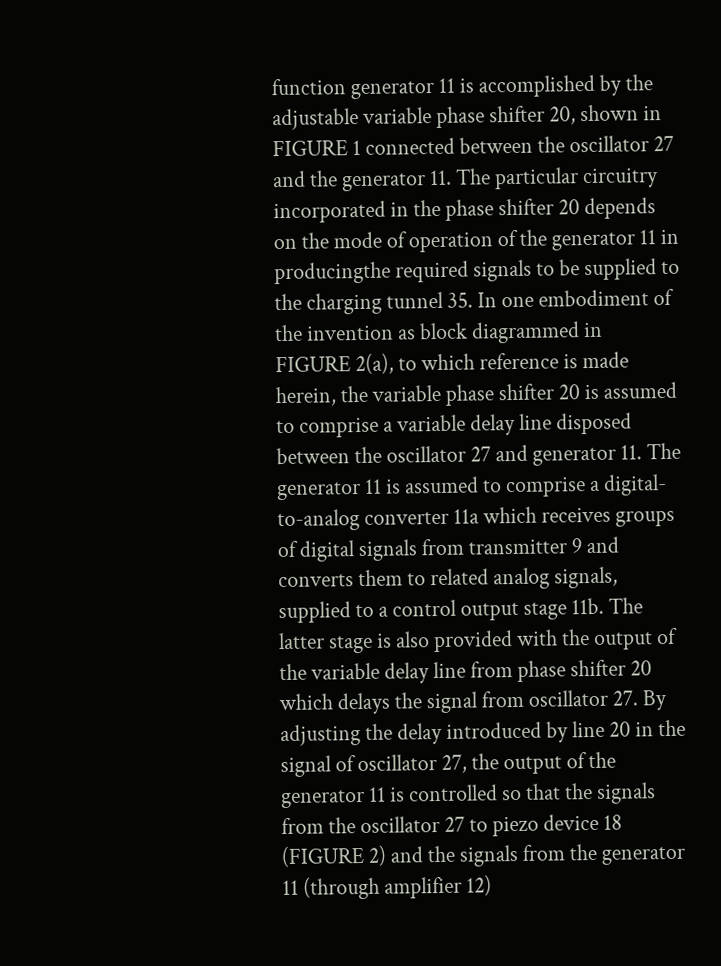function generator 11 is accomplished by the adjustable variable phase shifter 20, shown in FIGURE 1 connected between the oscillator 27 and the generator 11. The particular circuitry incorporated in the phase shifter 20 depends on the mode of operation of the generator 11 in producingthe required signals to be supplied to the charging tunnel 35. In one embodiment of the invention as block diagrammed in FIGURE 2(a), to which reference is made herein, the variable phase shifter 20 is assumed to comprise a variable delay line disposed between the oscillator 27 and generator 11. The generator 11 is assumed to comprise a digital-to-analog converter 11a which receives groups of digital signals from transmitter 9 and converts them to related analog signals, supplied to a control output stage 11b. The latter stage is also provided with the output of the variable delay line from phase shifter 20 which delays the signal from oscillator 27. By adjusting the delay introduced by line 20 in the signal of oscillator 27, the output of the generator 11 is controlled so that the signals from the oscillator 27 to piezo device 18 (FIGURE 2) and the signals from the generator 11 (through amplifier 12)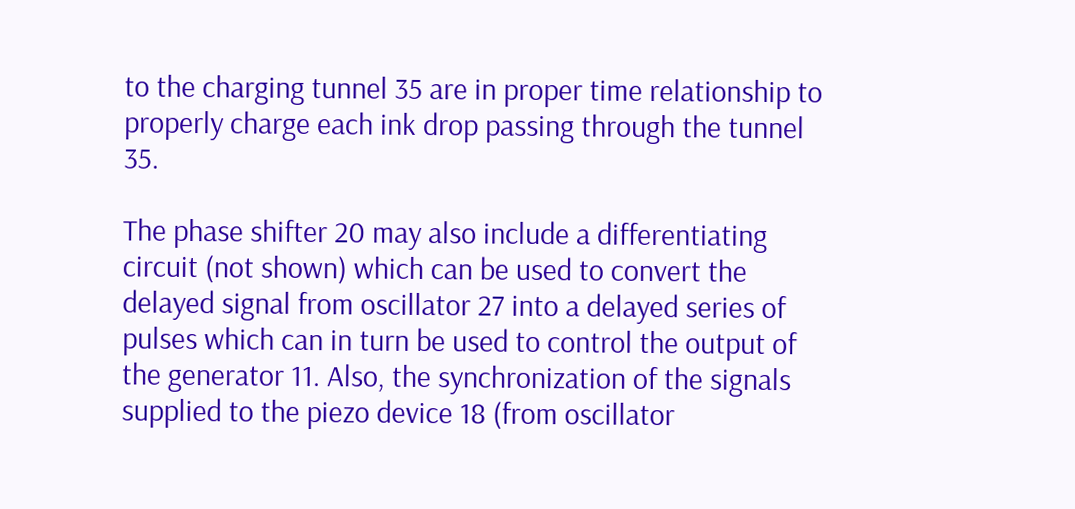to the charging tunnel 35 are in proper time relationship to properly charge each ink drop passing through the tunnel 35.

The phase shifter 20 may also include a differentiating circuit (not shown) which can be used to convert the delayed signal from oscillator 27 into a delayed series of pulses which can in turn be used to control the output of the generator 11. Also, the synchronization of the signals supplied to the piezo device 18 (from oscillator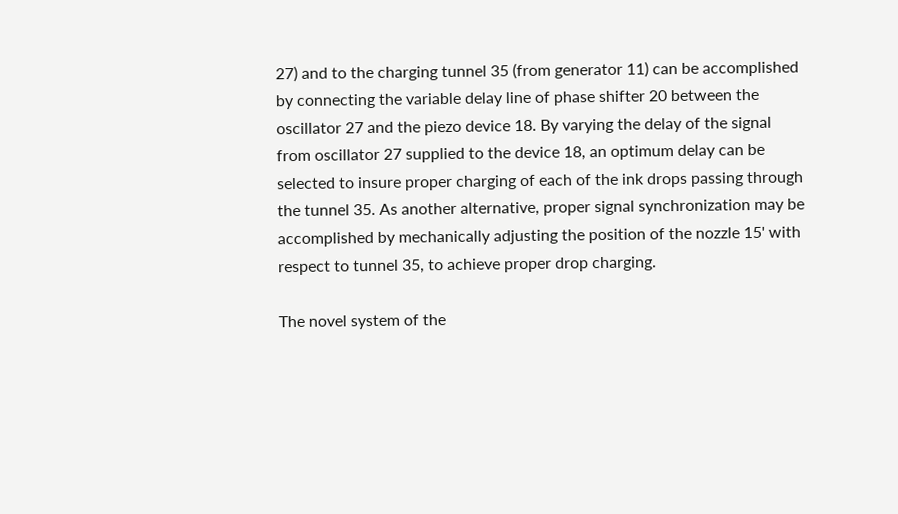27) and to the charging tunnel 35 (from generator 11) can be accomplished by connecting the variable delay line of phase shifter 20 between the oscillator 27 and the piezo device 18. By varying the delay of the signal from oscillator 27 supplied to the device 18, an optimum delay can be selected to insure proper charging of each of the ink drops passing through the tunnel 35. As another alternative, proper signal synchronization may be accomplished by mechanically adjusting the position of the nozzle 15' with respect to tunnel 35, to achieve proper drop charging.

The novel system of the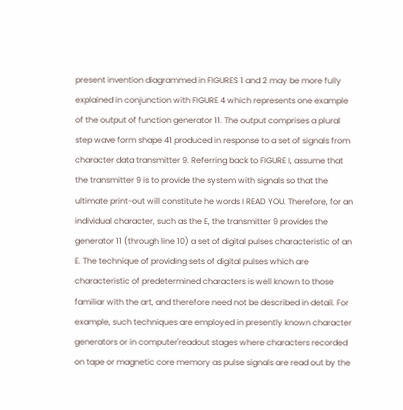present invention diagrammed in FIGURES 1 and 2 may be more fully explained in conjunction with FIGURE 4 which represents one example of the output of function generator 11. The output comprises a plural step wave form shape 41 produced in response to a set of signals from character data transmitter 9. Referring back to FIGURE I, assume that the transmitter 9 is to provide the system with signals so that the ultimate print-out will constitute he words I READ YOU. Therefore, for an individual character, such as the E, the transmitter 9 provides the generator 11 (through line 10) a set of digital pulses characteristic of an E. The technique of providing sets of digital pulses which are characteristic of predetermined characters is well known to those familiar with the art, and therefore need not be described in detail. For example, such techniques are employed in presently known character generators or in computer'readout stages where characters recorded on tape or magnetic core memory as pulse signals are read out by the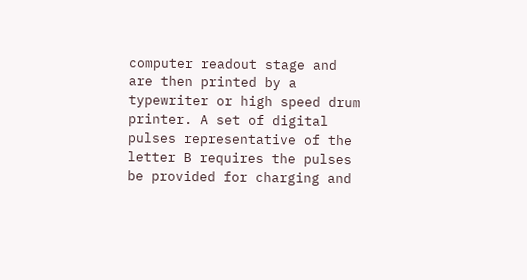computer readout stage and are then printed by a typewriter or high speed drum printer. A set of digital pulses representative of the letter B requires the pulses be provided for charging and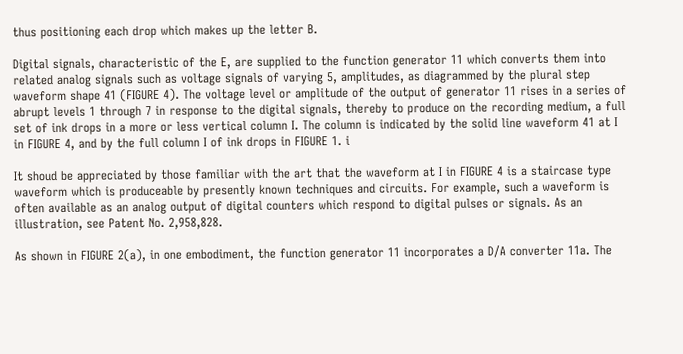thus positioning each drop which makes up the letter B.

Digital signals, characteristic of the E, are supplied to the function generator 11 which converts them into related analog signals such as voltage signals of varying 5, amplitudes, as diagrammed by the plural step waveform shape 41 (FIGURE 4). The voltage level or amplitude of the output of generator 11 rises in a series of abrupt levels 1 through 7 in response to the digital signals, thereby to produce on the recording medium, a full set of ink drops in a more or less vertical column I. The column is indicated by the solid line waveform 41 at I in FIGURE 4, and by the full column I of ink drops in FIGURE 1. i

It shoud be appreciated by those familiar with the art that the waveform at I in FIGURE 4 is a staircase type waveform which is produceable by presently known techniques and circuits. For example, such a waveform is often available as an analog output of digital counters which respond to digital pulses or signals. As an illustration, see Patent No. 2,958,828.

As shown in FIGURE 2(a), in one embodiment, the function generator 11 incorporates a D/A converter 11a. The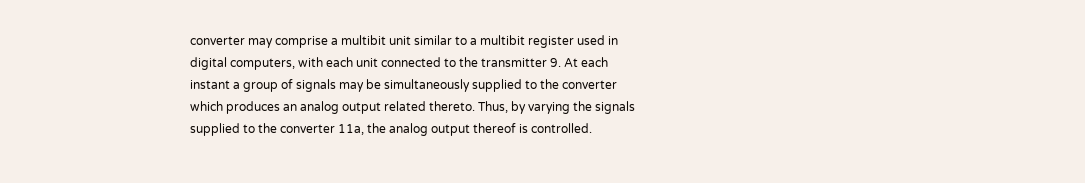converter may comprise a multibit unit similar to a multibit register used in digital computers, with each unit connected to the transmitter 9. At each instant a group of signals may be simultaneously supplied to the converter which produces an analog output related thereto. Thus, by varying the signals supplied to the converter 11a, the analog output thereof is controlled.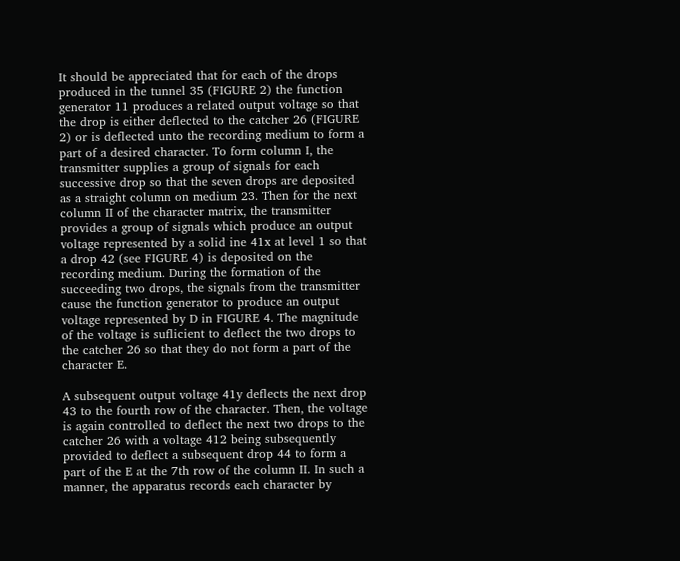It should be appreciated that for each of the drops produced in the tunnel 35 (FIGURE 2) the function generator 11 produces a related output voltage so that the drop is either deflected to the catcher 26 (FIGURE 2) or is deflected unto the recording medium to form a part of a desired character. To form column I, the transmitter supplies a group of signals for each successive drop so that the seven drops are deposited as a straight column on medium 23. Then for the next column II of the character matrix, the transmitter provides a group of signals which produce an output voltage represented by a solid ine 41x at level 1 so that a drop 42 (see FIGURE 4) is deposited on the recording medium. During the formation of the succeeding two drops, the signals from the transmitter cause the function generator to produce an output voltage represented by D in FIGURE 4. The magnitude of the voltage is suflicient to deflect the two drops to the catcher 26 so that they do not form a part of the character E.

A subsequent output voltage 41y deflects the next drop 43 to the fourth row of the character. Then, the voltage is again controlled to deflect the next two drops to the catcher 26 with a voltage 412 being subsequently provided to deflect a subsequent drop 44 to form a part of the E at the 7th row of the column II. In such a manner, the apparatus records each character by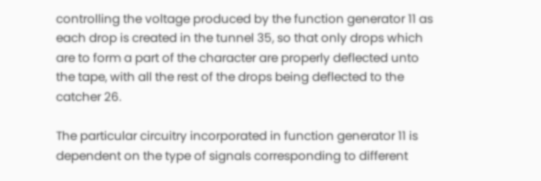controlling the voltage produced by the function generator 11 as each drop is created in the tunnel 35, so that only drops which are to form a part of the character are properly deflected unto the tape, with all the rest of the drops being deflected to the catcher 26.

The particular circuitry incorporated in function generator 11 is dependent on the type of signals corresponding to different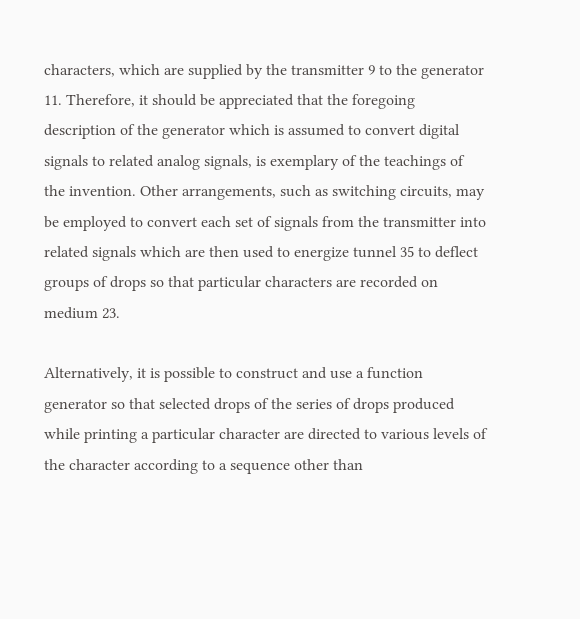characters, which are supplied by the transmitter 9 to the generator 11. Therefore, it should be appreciated that the foregoing description of the generator which is assumed to convert digital signals to related analog signals, is exemplary of the teachings of the invention. Other arrangements, such as switching circuits, may be employed to convert each set of signals from the transmitter into related signals which are then used to energize tunnel 35 to deflect groups of drops so that particular characters are recorded on medium 23.

Alternatively, it is possible to construct and use a function generator so that selected drops of the series of drops produced while printing a particular character are directed to various levels of the character according to a sequence other than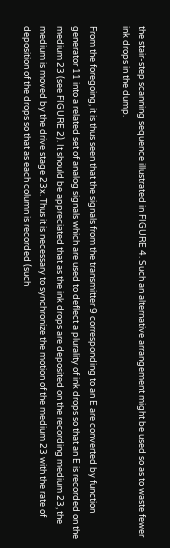the stair-step scanning sequence illustrated in FIGURE 4. Such an alternative arrangement might be used so as to waste fewer ink drops in the dump.

From the foregoing, it is thus seen that the signals from the transmitter 9 corresponding to an E are converted by function generator 11 into a related set of analog signals which are used to deflect a plurality of ink drops so that an E is recorded on the medium 23 (see FIGURE 2). It should be appreciated that as the ink drops are deposited on the recording medium 23, the medium is moved by the drive stage 23x. Thus it is necessary to synchronize the motion of the medium 23 with the rate of deposition of the drops so that as each column is recorded (such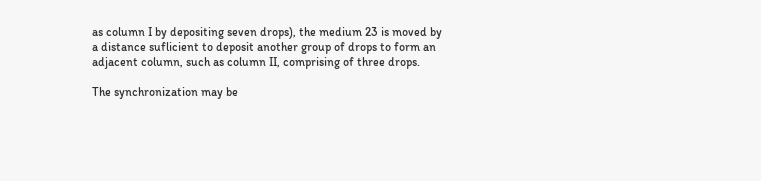as column I by depositing seven drops), the medium 23 is moved by a distance suflicient to deposit another group of drops to form an adjacent column, such as column II, comprising of three drops.

The synchronization may be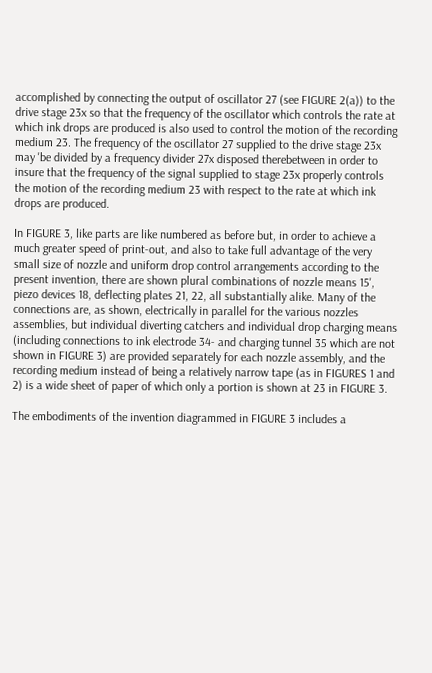accomplished by connecting the output of oscillator 27 (see FIGURE 2(a)) to the drive stage 23x so that the frequency of the oscillator which controls the rate at which ink drops are produced is also used to control the motion of the recording medium 23. The frequency of the oscillator 27 supplied to the drive stage 23x may 'be divided by a frequency divider 27x disposed therebetween in order to insure that the frequency of the signal supplied to stage 23x properly controls the motion of the recording medium 23 with respect to the rate at which ink drops are produced.

In FIGURE 3, like parts are like numbered as before but, in order to achieve a much greater speed of print-out, and also to take full advantage of the very small size of nozzle and uniform drop control arrangements according to the present invention, there are shown plural combinations of nozzle means 15', piezo devices 18, deflecting plates 21, 22, all substantially alike. Many of the connections are, as shown, electrically in parallel for the various nozzles assemblies, but individual diverting catchers and individual drop charging means (including connections to ink electrode 34- and charging tunnel 35 which are not shown in FIGURE 3) are provided separately for each nozzle assembly, and the recording medium instead of being a relatively narrow tape (as in FIGURES 1 and 2) is a wide sheet of paper of which only a portion is shown at 23 in FIGURE 3.

The embodiments of the invention diagrammed in FIGURE 3 includes a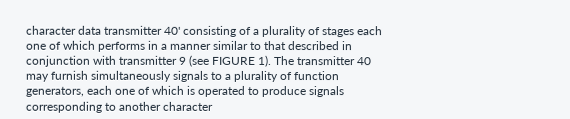character data transmitter 40' consisting of a plurality of stages each one of which performs in a manner similar to that described in conjunction with transmitter 9 (see FIGURE 1). The transmitter 40 may furnish simultaneously signals to a plurality of function generators, each one of which is operated to produce signals corresponding to another character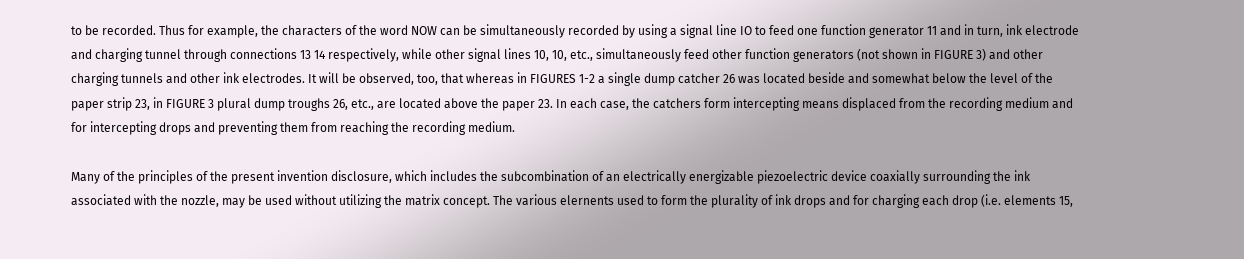to be recorded. Thus for example, the characters of the word NOW can be simultaneously recorded by using a signal line IO to feed one function generator 11 and in turn, ink electrode and charging tunnel through connections 13 14 respectively, while other signal lines 10, 10, etc., simultaneously feed other function generators (not shown in FIGURE 3) and other charging tunnels and other ink electrodes. It will be observed, too, that whereas in FIGURES 1-2 a single dump catcher 26 was located beside and somewhat below the level of the paper strip 23, in FIGURE 3 plural dump troughs 26, etc., are located above the paper 23. In each case, the catchers form intercepting means displaced from the recording medium and for intercepting drops and preventing them from reaching the recording medium.

Many of the principles of the present invention disclosure, which includes the subcombination of an electrically energizable piezoelectric device coaxially surrounding the ink associated with the nozzle, may be used without utilizing the matrix concept. The various elernents used to form the plurality of ink drops and for charging each drop (i.e. elements 15,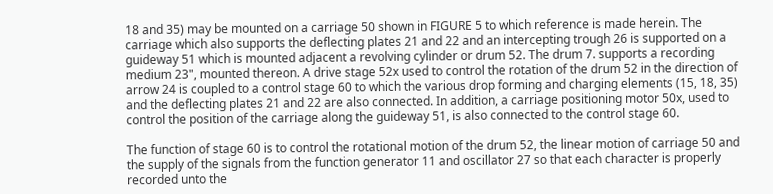18 and 35) may be mounted on a carriage 50 shown in FIGURE 5 to which reference is made herein. The carriage which also supports the deflecting plates 21 and 22 and an intercepting trough 26 is supported on a guideway 51 which is mounted adjacent a revolving cylinder or drum 52. The drum 7. supports a recording medium 23", mounted thereon. A drive stage 52x used to control the rotation of the drum 52 in the direction of arrow 24 is coupled to a control stage 60 to which the various drop forming and charging elements (15, 18, 35) and the deflecting plates 21 and 22 are also connected. In addition, a carriage positioning motor 50x, used to control the position of the carriage along the guideway 51, is also connected to the control stage 60.

The function of stage 60 is to control the rotational motion of the drum 52, the linear motion of carriage 50 and the supply of the signals from the function generator 11 and oscillator 27 so that each character is properly recorded unto the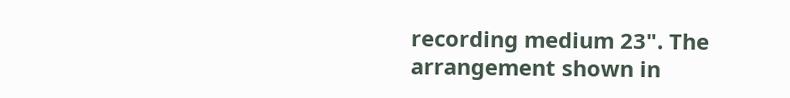recording medium 23". The arrangement shown in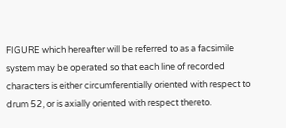FIGURE which hereafter will be referred to as a facsimile system may be operated so that each line of recorded characters is either circumferentially oriented with respect to drum 52, or is axially oriented with respect thereto.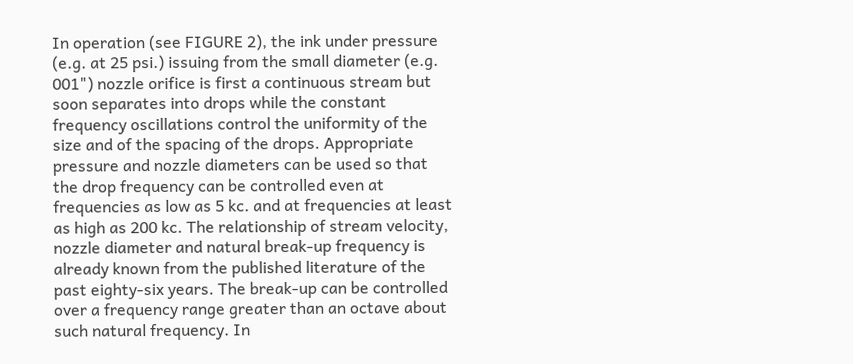In operation (see FIGURE 2), the ink under pressure (e.g. at 25 psi.) issuing from the small diameter (e.g. 001") nozzle orifice is first a continuous stream but soon separates into drops while the constant frequency oscillations control the uniformity of the size and of the spacing of the drops. Appropriate pressure and nozzle diameters can be used so that the drop frequency can be controlled even at frequencies as low as 5 kc. and at frequencies at least as high as 200 kc. The relationship of stream velocity, nozzle diameter and natural break-up frequency is already known from the published literature of the past eighty-six years. The break-up can be controlled over a frequency range greater than an octave about such natural frequency. In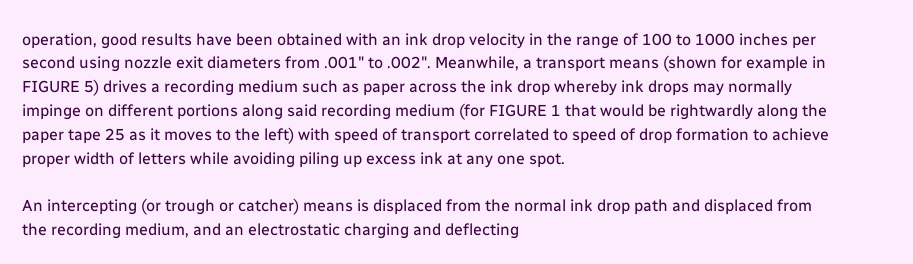operation, good results have been obtained with an ink drop velocity in the range of 100 to 1000 inches per second using nozzle exit diameters from .001" to .002". Meanwhile, a transport means (shown for example in FIGURE 5) drives a recording medium such as paper across the ink drop whereby ink drops may normally impinge on different portions along said recording medium (for FIGURE 1 that would be rightwardly along the paper tape 25 as it moves to the left) with speed of transport correlated to speed of drop formation to achieve proper width of letters while avoiding piling up excess ink at any one spot.

An intercepting (or trough or catcher) means is displaced from the normal ink drop path and displaced from the recording medium, and an electrostatic charging and deflecting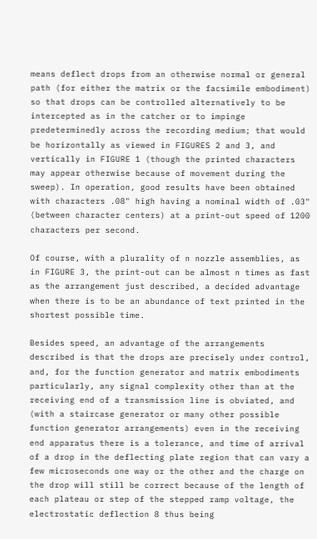means deflect drops from an otherwise normal or general path (for either the matrix or the facsimile embodiment) so that drops can be controlled alternatively to be intercepted as in the catcher or to impinge predeterminedly across the recording medium; that would be horizontally as viewed in FIGURES 2 and 3, and vertically in FIGURE 1 (though the printed characters may appear otherwise because of movement during the sweep). In operation, good results have been obtained with characters .08" high having a nominal width of .03" (between character centers) at a print-out speed of 1200 characters per second.

Of course, with a plurality of n nozzle assemblies, as in FIGURE 3, the print-out can be almost n times as fast as the arrangement just described, a decided advantage when there is to be an abundance of text printed in the shortest possible time.

Besides speed, an advantage of the arrangements described is that the drops are precisely under control, and, for the function generator and matrix embodiments particularly, any signal complexity other than at the receiving end of a transmission line is obviated, and (with a staircase generator or many other possible function generator arrangements) even in the receiving end apparatus there is a tolerance, and time of arrival of a drop in the deflecting plate region that can vary a few microseconds one way or the other and the charge on the drop will still be correct because of the length of each plateau or step of the stepped ramp voltage, the electrostatic deflection 8 thus being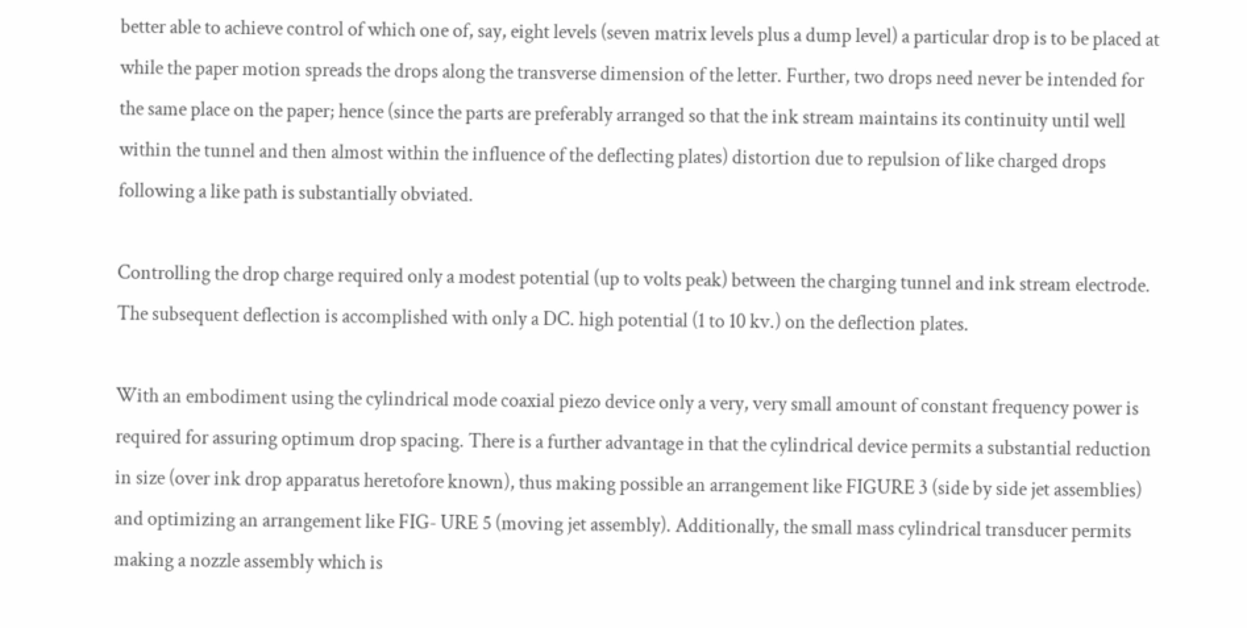better able to achieve control of which one of, say, eight levels (seven matrix levels plus a dump level) a particular drop is to be placed at while the paper motion spreads the drops along the transverse dimension of the letter. Further, two drops need never be intended for the same place on the paper; hence (since the parts are preferably arranged so that the ink stream maintains its continuity until well within the tunnel and then almost within the influence of the deflecting plates) distortion due to repulsion of like charged drops following a like path is substantially obviated.

Controlling the drop charge required only a modest potential (up to volts peak) between the charging tunnel and ink stream electrode. The subsequent deflection is accomplished with only a DC. high potential (1 to 10 kv.) on the deflection plates.

With an embodiment using the cylindrical mode coaxial piezo device only a very, very small amount of constant frequency power is required for assuring optimum drop spacing. There is a further advantage in that the cylindrical device permits a substantial reduction in size (over ink drop apparatus heretofore known), thus making possible an arrangement like FIGURE 3 (side by side jet assemblies) and optimizing an arrangement like FIG- URE 5 (moving jet assembly). Additionally, the small mass cylindrical transducer permits making a nozzle assembly which is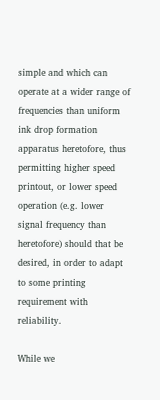simple and which can operate at a wider range of frequencies than uniform ink drop formation apparatus heretofore, thus permitting higher speed printout, or lower speed operation (e.g. lower signal frequency than heretofore) should that be desired, in order to adapt to some printing requirement with reliability.

While we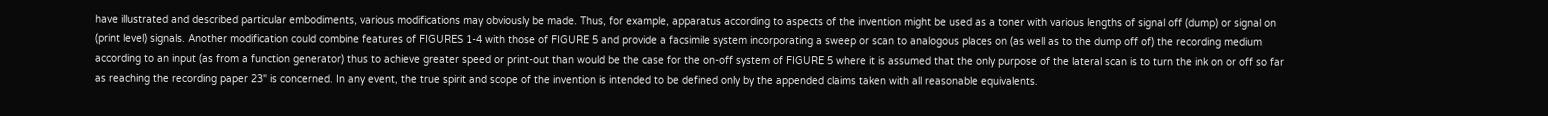have illustrated and described particular embodiments, various modifications may obviously be made. Thus, for example, apparatus according to aspects of the invention might be used as a toner with various lengths of signal off (dump) or signal on (print level) signals. Another modification could combine features of FIGURES 1-4 with those of FIGURE 5 and provide a facsimile system incorporating a sweep or scan to analogous places on (as well as to the dump off of) the recording medium according to an input (as from a function generator) thus to achieve greater speed or print-out than would be the case for the on-off system of FIGURE 5 where it is assumed that the only purpose of the lateral scan is to turn the ink on or off so far as reaching the recording paper 23" is concerned. In any event, the true spirit and scope of the invention is intended to be defined only by the appended claims taken with all reasonable equivalents.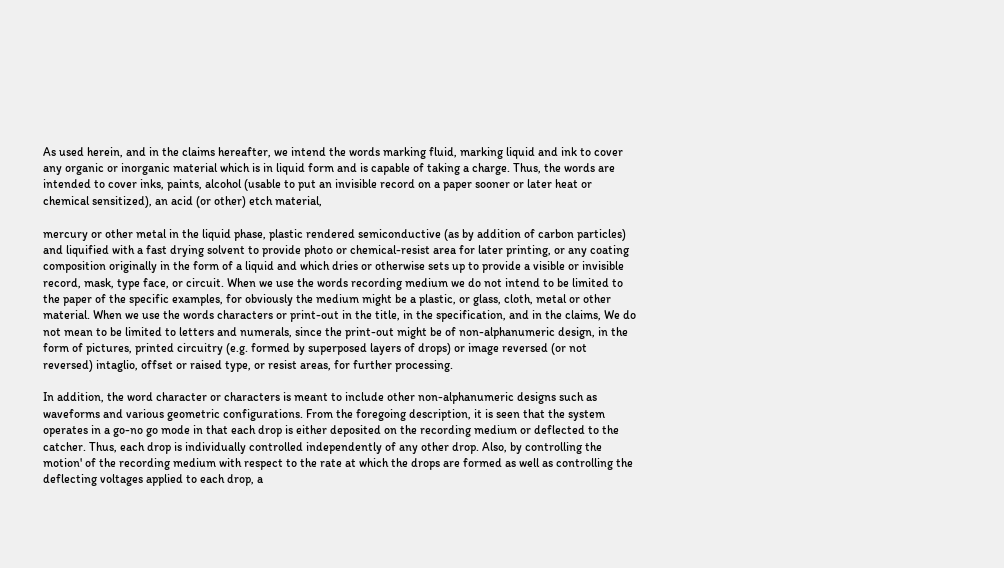As used herein, and in the claims hereafter, we intend the words marking fluid, marking liquid and ink to cover any organic or inorganic material which is in liquid form and is capable of taking a charge. Thus, the words are intended to cover inks, paints, alcohol (usable to put an invisible record on a paper sooner or later heat or chemical sensitized), an acid (or other) etch material,

mercury or other metal in the liquid phase, plastic rendered semiconductive (as by addition of carbon particles) and liquified with a fast drying solvent to provide photo or chemical-resist area for later printing, or any coating composition originally in the form of a liquid and which dries or otherwise sets up to provide a visible or invisible record, mask, type face, or circuit. When we use the words recording medium we do not intend to be limited to the paper of the specific examples, for obviously the medium might be a plastic, or glass, cloth, metal or other material. When we use the words characters or print-out in the title, in the specification, and in the claims, We do not mean to be limited to letters and numerals, since the print-out might be of non-alphanumeric design, in the form of pictures, printed circuitry (e.g. formed by superposed layers of drops) or image reversed (or not reversed) intaglio, offset or raised type, or resist areas, for further processing.

In addition, the word character or characters is meant to include other non-alphanumeric designs such as waveforms and various geometric configurations. From the foregoing description, it is seen that the system operates in a go-no go mode in that each drop is either deposited on the recording medium or deflected to the catcher. Thus, each drop is individually controlled independently of any other drop. Also, by controlling the motion' of the recording medium with respect to the rate at which the drops are formed as well as controlling the deflecting voltages applied to each drop, a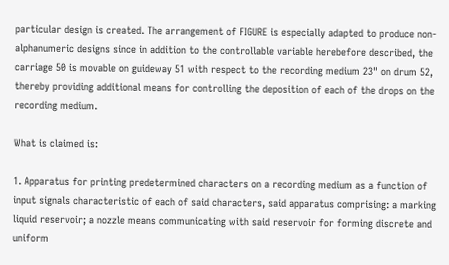particular design is created. The arrangement of FIGURE is especially adapted to produce non-alphanumeric designs since in addition to the controllable variable herebefore described, the carriage 50 is movable on guideway 51 with respect to the recording medium 23" on drum 52, thereby providing additional means for controlling the deposition of each of the drops on the recording medium.

What is claimed is:

1. Apparatus for printing predetermined characters on a recording medium as a function of input signals characteristic of each of said characters, said apparatus comprising: a marking liquid reservoir; a nozzle means communicating with said reservoir for forming discrete and uniform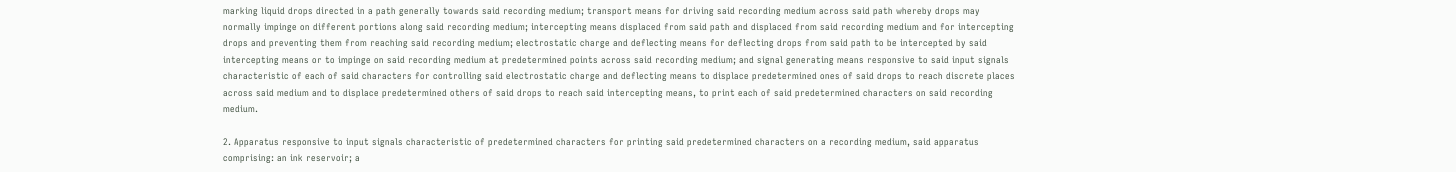marking liquid drops directed in a path generally towards said recording medium; transport means for driving said recording medium across said path whereby drops may normally impinge on different portions along said recording medium; intercepting means displaced from said path and displaced from said recording medium and for intercepting drops and preventing them from reaching said recording medium; electrostatic charge and deflecting means for deflecting drops from said path to be intercepted by said intercepting means or to impinge on said recording medium at predetermined points across said recording medium; and signal generating means responsive to said input signals characteristic of each of said characters for controlling said electrostatic charge and deflecting means to displace predetermined ones of said drops to reach discrete places across said medium and to displace predetermined others of said drops to reach said intercepting means, to print each of said predetermined characters on said recording medium.

2. Apparatus responsive to input signals characteristic of predetermined characters for printing said predetermined characters on a recording medium, said apparatus comprising: an ink reservoir; a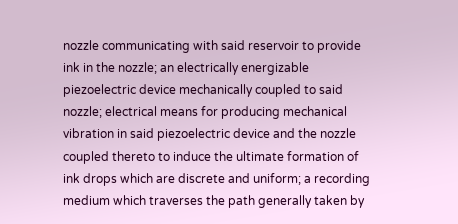nozzle communicating with said reservoir to provide ink in the nozzle; an electrically energizable piezoelectric device mechanically coupled to said nozzle; electrical means for producing mechanical vibration in said piezoelectric device and the nozzle coupled thereto to induce the ultimate formation of ink drops which are discrete and uniform; a recording medium which traverses the path generally taken by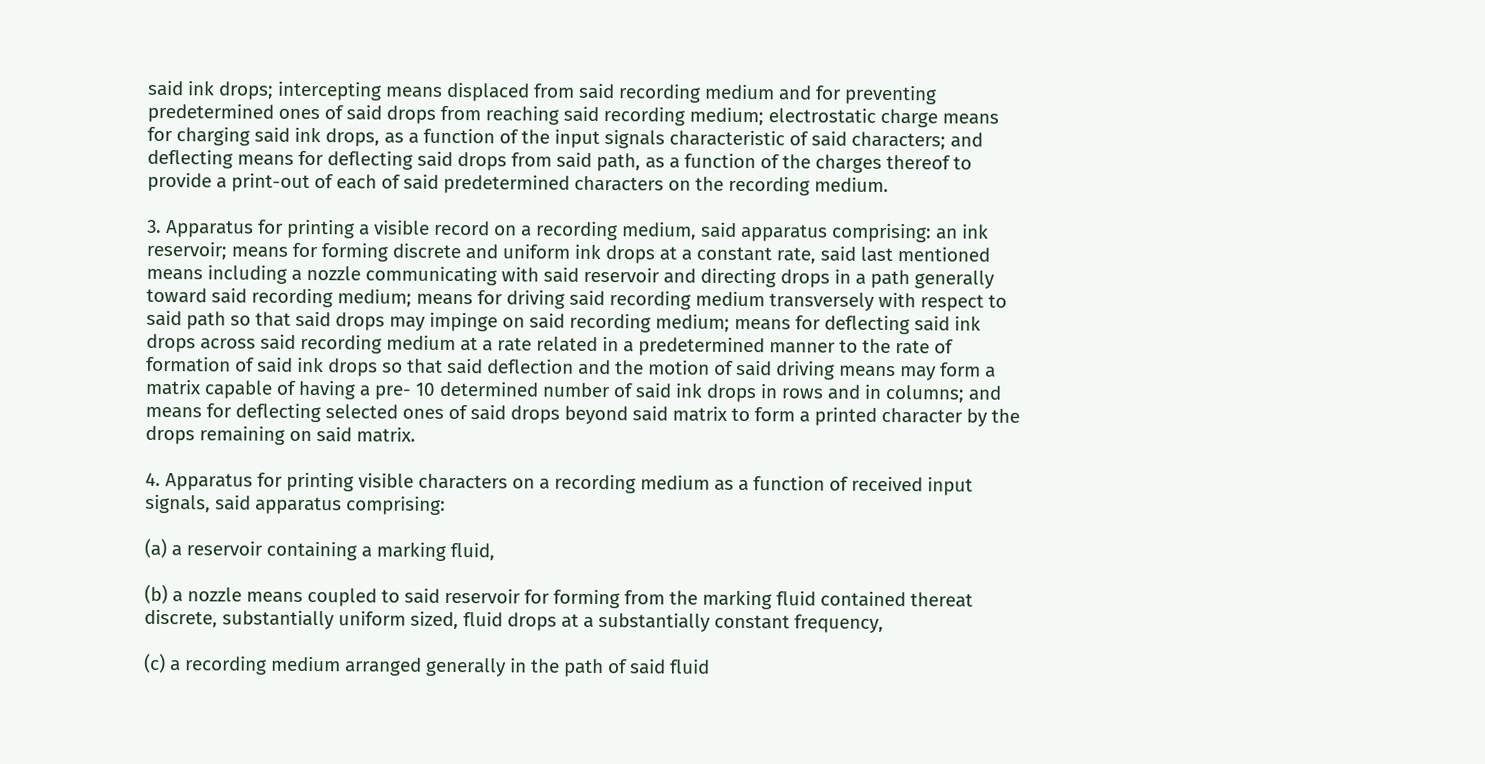said ink drops; intercepting means displaced from said recording medium and for preventing predetermined ones of said drops from reaching said recording medium; electrostatic charge means for charging said ink drops, as a function of the input signals characteristic of said characters; and deflecting means for deflecting said drops from said path, as a function of the charges thereof to provide a print-out of each of said predetermined characters on the recording medium.

3. Apparatus for printing a visible record on a recording medium, said apparatus comprising: an ink reservoir; means for forming discrete and uniform ink drops at a constant rate, said last mentioned means including a nozzle communicating with said reservoir and directing drops in a path generally toward said recording medium; means for driving said recording medium transversely with respect to said path so that said drops may impinge on said recording medium; means for deflecting said ink drops across said recording medium at a rate related in a predetermined manner to the rate of formation of said ink drops so that said deflection and the motion of said driving means may form a matrix capable of having a pre- 10 determined number of said ink drops in rows and in columns; and means for deflecting selected ones of said drops beyond said matrix to form a printed character by the drops remaining on said matrix.

4. Apparatus for printing visible characters on a recording medium as a function of received input signals, said apparatus comprising:

(a) a reservoir containing a marking fluid,

(b) a nozzle means coupled to said reservoir for forming from the marking fluid contained thereat discrete, substantially uniform sized, fluid drops at a substantially constant frequency,

(c) a recording medium arranged generally in the path of said fluid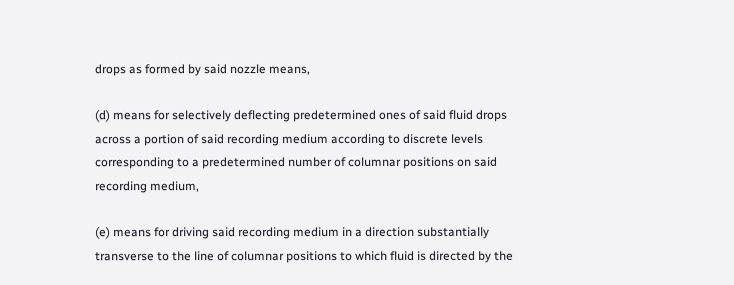drops as formed by said nozzle means,

(d) means for selectively deflecting predetermined ones of said fluid drops across a portion of said recording medium according to discrete levels corresponding to a predetermined number of columnar positions on said recording medium,

(e) means for driving said recording medium in a direction substantially transverse to the line of columnar positions to which fluid is directed by the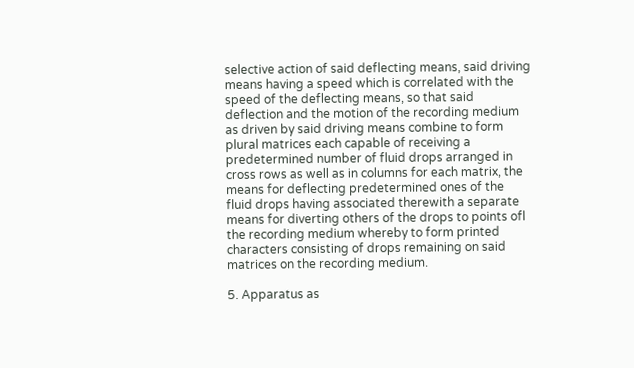selective action of said deflecting means, said driving means having a speed which is correlated with the speed of the deflecting means, so that said deflection and the motion of the recording medium as driven by said driving means combine to form plural matrices each capable of receiving a predetermined number of fluid drops arranged in cross rows as well as in columns for each matrix, the means for deflecting predetermined ones of the fluid drops having associated therewith a separate means for diverting others of the drops to points ofl the recording medium whereby to form printed characters consisting of drops remaining on said matrices on the recording medium.

5. Apparatus as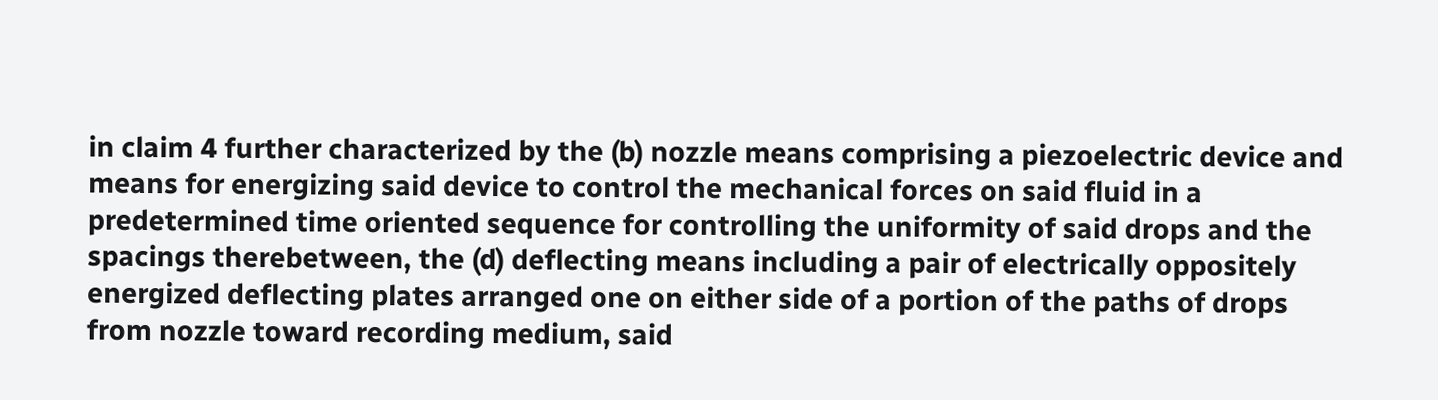in claim 4 further characterized by the (b) nozzle means comprising a piezoelectric device and means for energizing said device to control the mechanical forces on said fluid in a predetermined time oriented sequence for controlling the uniformity of said drops and the spacings therebetween, the (d) deflecting means including a pair of electrically oppositely energized deflecting plates arranged one on either side of a portion of the paths of drops from nozzle toward recording medium, said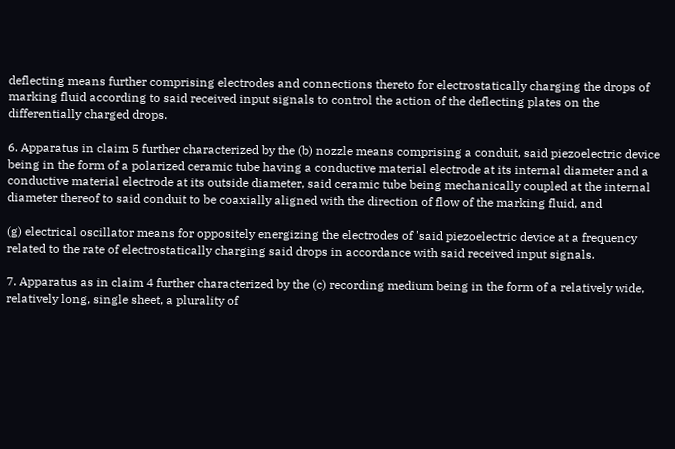deflecting means further comprising electrodes and connections thereto for electrostatically charging the drops of marking fluid according to said received input signals to control the action of the deflecting plates on the differentially charged drops.

6. Apparatus in claim 5 further characterized by the (b) nozzle means comprising a conduit, said piezoelectric device being in the form of a polarized ceramic tube having a conductive material electrode at its internal diameter and a conductive material electrode at its outside diameter, said ceramic tube being mechanically coupled at the internal diameter thereof to said conduit to be coaxially aligned with the direction of flow of the marking fluid, and

(g) electrical oscillator means for oppositely energizing the electrodes of 'said piezoelectric device at a frequency related to the rate of electrostatically charging said drops in accordance with said received input signals.

7. Apparatus as in claim 4 further characterized by the (c) recording medium being in the form of a relatively wide, relatively long, single sheet, a plurality of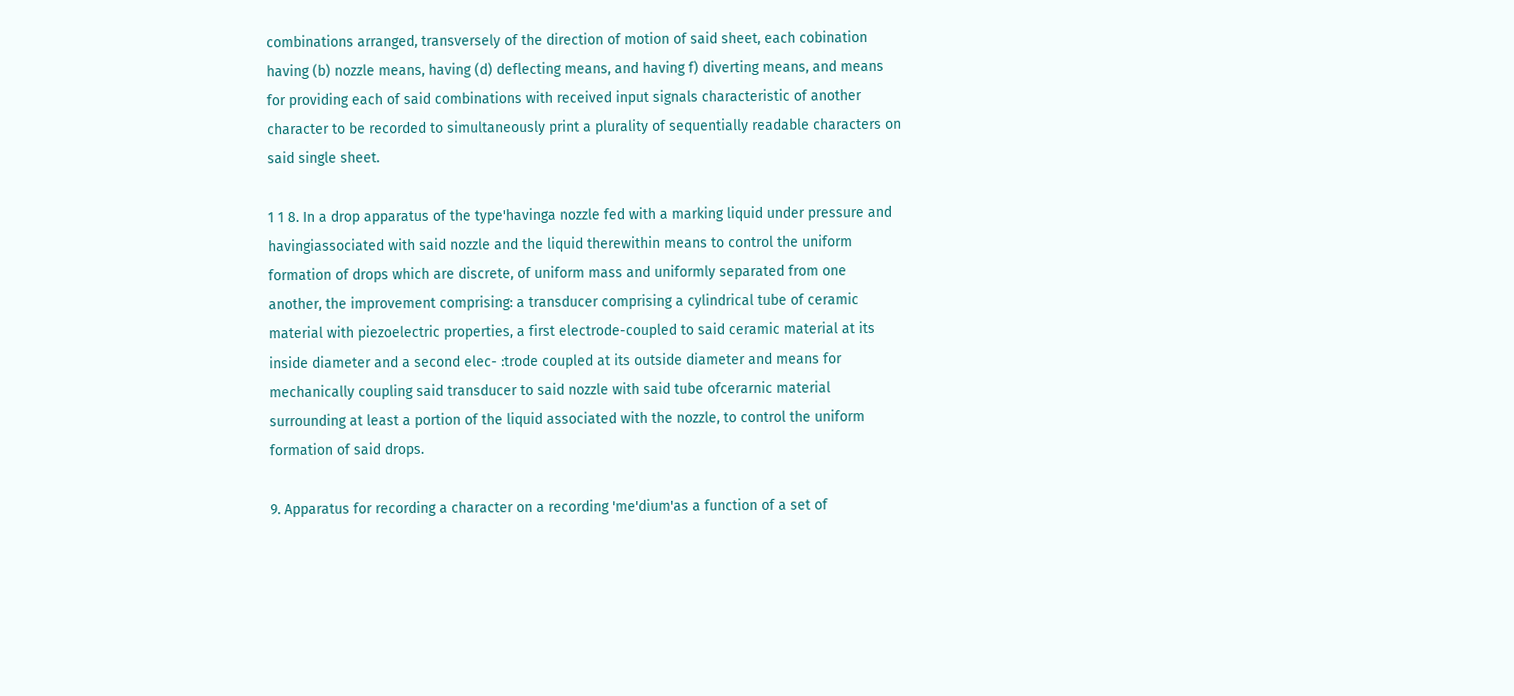combinations arranged, transversely of the direction of motion of said sheet, each cobination having (b) nozzle means, having (d) deflecting means, and having f) diverting means, and means for providing each of said combinations with received input signals characteristic of another character to be recorded to simultaneously print a plurality of sequentially readable characters on said single sheet.

1 1 8. In a drop apparatus of the type'havinga nozzle fed with a marking liquid under pressure and havingiassociated with said nozzle and the liquid therewithin means to control the uniform formation of drops which are discrete, of uniform mass and uniformly separated from one another, the improvement comprising: a transducer comprising a cylindrical tube of ceramic material with piezoelectric properties, a first electrode-coupled to said ceramic material at its inside diameter and a second elec- :trode coupled at its outside diameter and means for mechanically coupling said transducer to said nozzle with said tube ofcerarnic material surrounding at least a portion of the liquid associated with the nozzle, to control the uniform formation of said drops.

9. Apparatus for recording a character on a recording 'me'dium'as a function of a set of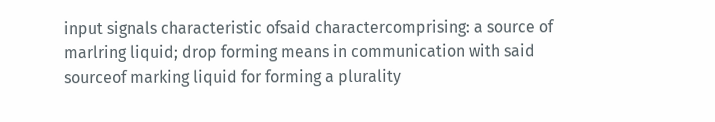input signals characteristic ofsaid charactercomprising: a source of marlring liquid; drop forming means in communication with said sourceof marking liquid for forming a plurality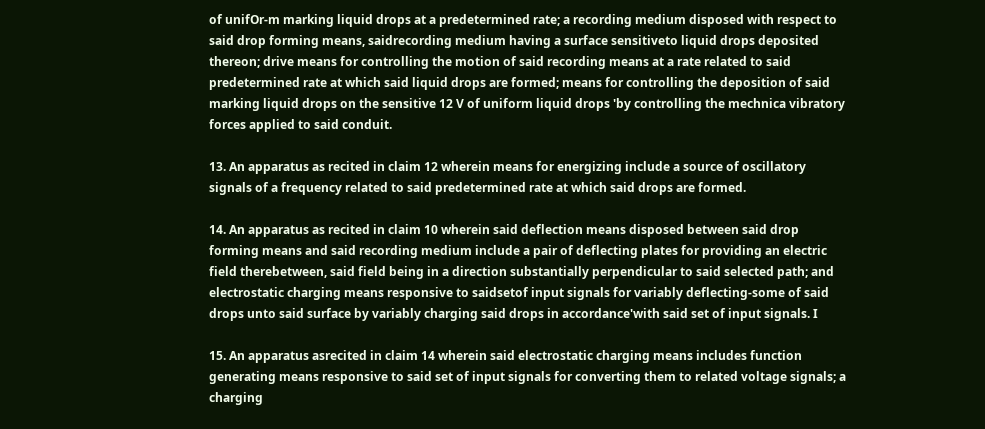of unifOr-m marking liquid drops at a predetermined rate; a recording medium disposed with respect to said drop forming means, saidrecording medium having a surface sensitiveto liquid drops deposited thereon; drive means for controlling the motion of said recording means at a rate related to said predetermined rate at which said liquid drops are formed; means for controlling the deposition of said marking liquid drops on the sensitive 12 V of uniform liquid drops 'by controlling the mechnica vibratory forces applied to said conduit.

13. An apparatus as recited in claim 12 wherein means for energizing include a source of oscillatory signals of a frequency related to said predetermined rate at which said drops are formed.

14. An apparatus as recited in claim 10 wherein said deflection means disposed between said drop forming means and said recording medium include a pair of deflecting plates for providing an electric field therebetween, said field being in a direction substantially perpendicular to said selected path; and electrostatic charging means responsive to saidsetof input signals for variably deflecting-some of said drops unto said surface by variably charging said drops in accordance'with said set of input signals. I

15. An apparatus asrecited in claim 14 wherein said electrostatic charging means includes function generating means responsive to said set of input signals for converting them to related voltage signals; a charging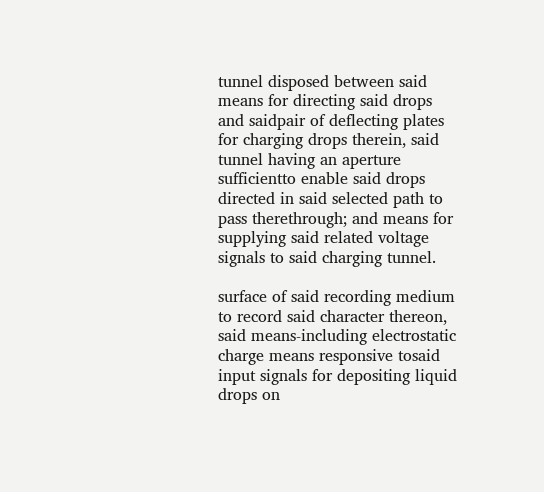tunnel disposed between said means for directing said drops and saidpair of deflecting plates for charging drops therein, said tunnel having an aperture sufficientto enable said drops directed in said selected path to pass therethrough; and means for supplying said related voltage signals to said charging tunnel.

surface of said recording medium to record said character thereon, said means-including electrostatic charge means responsive tosaid input signals for depositing liquid drops on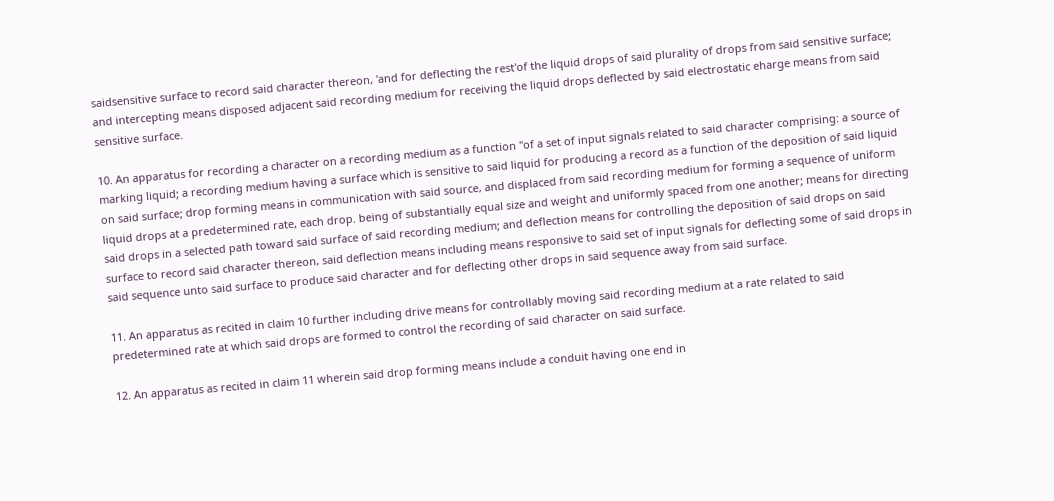saidsensitive surface to record said character thereon, 'and for deflecting the rest'of the liquid drops of said plurality of drops from said sensitive surface; and intercepting means disposed adjacent said recording medium for receiving the liquid drops deflected by said electrostatic eharge means from said sensitive surface.

10. An apparatus for recording a character on a recording medium as a function "of a set of input signals related to said character comprising: a source of marking liquid; a recording medium having a surface which is sensitive to said liquid for producing a record as a function of the deposition of said liquid on said surface; drop forming means in communication with said source, and displaced from said recording medium for forming a sequence of uniform liquid drops at a predetermined rate, each drop. being of substantially equal size and weight and uniformly spaced from one another; means for directing said drops in a selected path toward said surface of said recording medium; and deflection means for controlling the deposition of said drops on said surface to record said character thereon, said deflection means including means responsive to said set of input signals for deflecting some of said drops in said sequence unto said surface to produce said character and for deflecting other drops in said sequence away from said surface.

11. An apparatus as recited in claim 10 further including drive means for controllably moving said recording medium at a rate related to said predetermined rate at which said drops are formed to control the recording of said character on said surface.

12. An apparatus as recited in claim 11 wherein said drop forming means include a conduit having one end in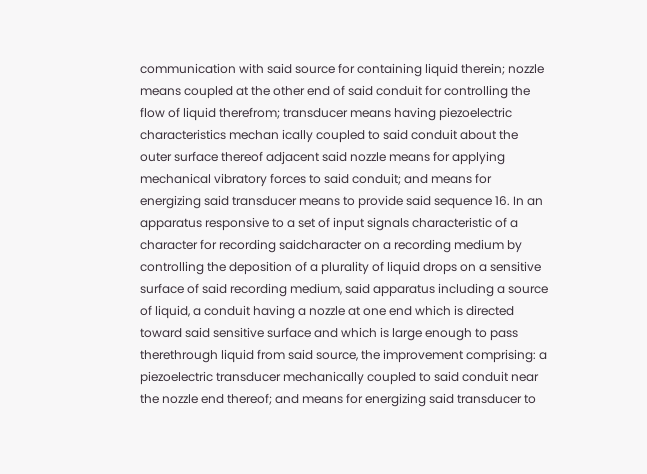communication with said source for containing liquid therein; nozzle means coupled at the other end of said conduit for controlling the flow of liquid therefrom; transducer means having piezoelectric characteristics mechan ically coupled to said conduit about the outer surface thereof adjacent said nozzle means for applying mechanical vibratory forces to said conduit; and means for energizing said transducer means to provide said sequence 16. In an apparatus responsive to a set of input signals characteristic of a character for recording saidcharacter on a recording medium by controlling the deposition of a plurality of liquid drops on a sensitive surface of said recording medium, said apparatus including a source of liquid, a conduit having a nozzle at one end which is directed toward said sensitive surface and which is large enough to pass therethrough liquid from said source, the improvement comprising: a piezoelectric transducer mechanically coupled to said conduit near the nozzle end thereof; and means for energizing said transducer to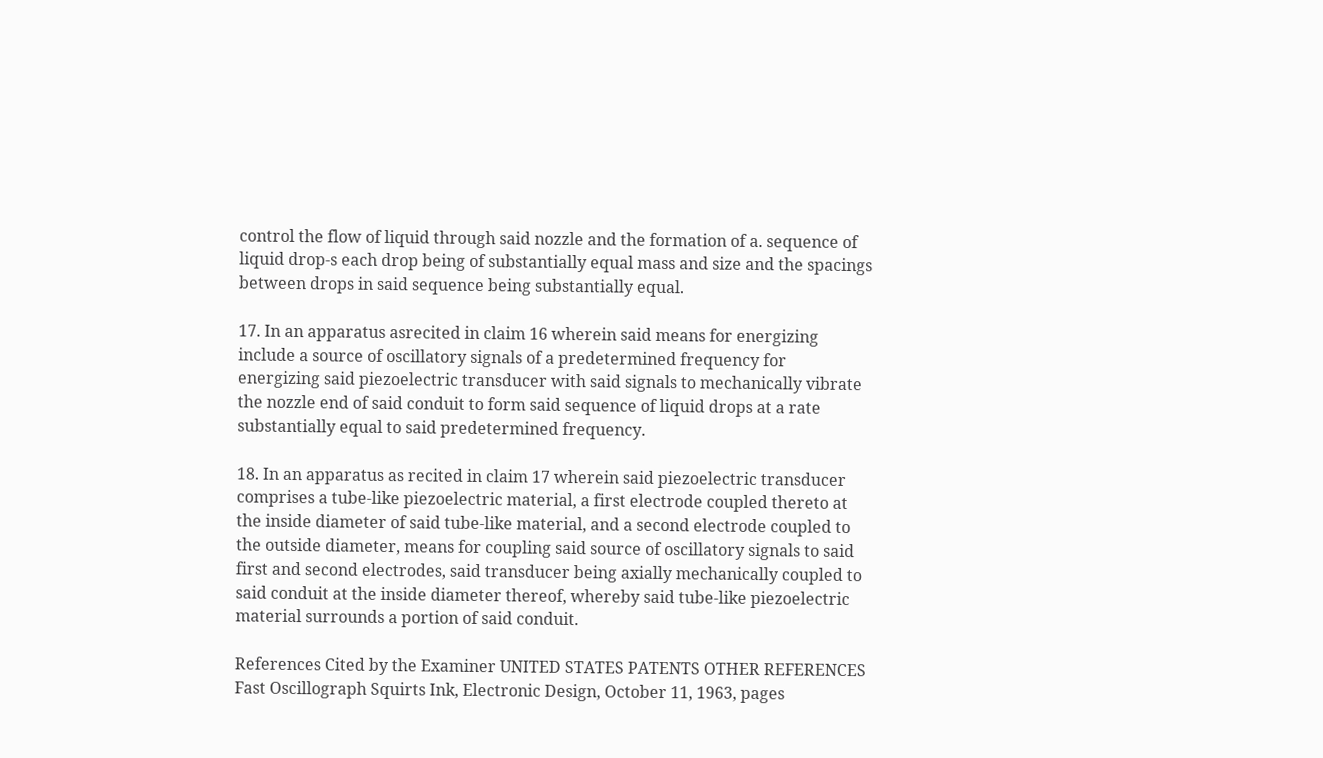control the flow of liquid through said nozzle and the formation of a. sequence of liquid drop-s each drop being of substantially equal mass and size and the spacings between drops in said sequence being substantially equal.

17. In an apparatus asrecited in claim 16 wherein said means for energizing include a source of oscillatory signals of a predetermined frequency for energizing said piezoelectric transducer with said signals to mechanically vibrate the nozzle end of said conduit to form said sequence of liquid drops at a rate substantially equal to said predetermined frequency.

18. In an apparatus as recited in claim 17 wherein said piezoelectric transducer comprises a tube-like piezoelectric material, a first electrode coupled thereto at the inside diameter of said tube-like material, and a second electrode coupled to the outside diameter, means for coupling said source of oscillatory signals to said first and second electrodes, said transducer being axially mechanically coupled to said conduit at the inside diameter thereof, whereby said tube-like piezoelectric material surrounds a portion of said conduit.

References Cited by the Examiner UNITED STATES PATENTS OTHER REFERENCES Fast Oscillograph Squirts Ink, Electronic Design, October 11, 1963, pages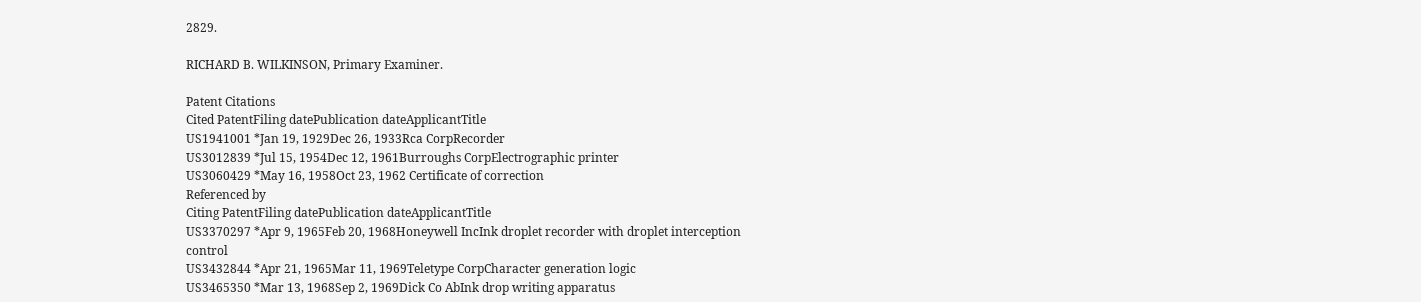2829.

RICHARD B. WILKINSON, Primary Examiner.

Patent Citations
Cited PatentFiling datePublication dateApplicantTitle
US1941001 *Jan 19, 1929Dec 26, 1933Rca CorpRecorder
US3012839 *Jul 15, 1954Dec 12, 1961Burroughs CorpElectrographic printer
US3060429 *May 16, 1958Oct 23, 1962 Certificate of correction
Referenced by
Citing PatentFiling datePublication dateApplicantTitle
US3370297 *Apr 9, 1965Feb 20, 1968Honeywell IncInk droplet recorder with droplet interception control
US3432844 *Apr 21, 1965Mar 11, 1969Teletype CorpCharacter generation logic
US3465350 *Mar 13, 1968Sep 2, 1969Dick Co AbInk drop writing apparatus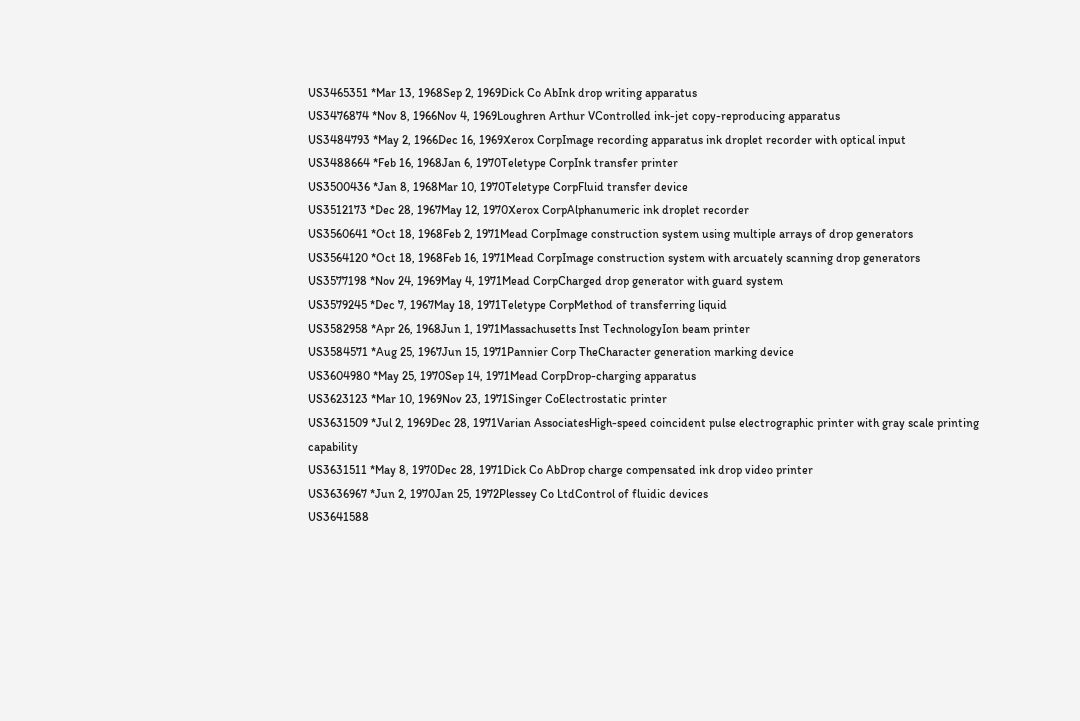US3465351 *Mar 13, 1968Sep 2, 1969Dick Co AbInk drop writing apparatus
US3476874 *Nov 8, 1966Nov 4, 1969Loughren Arthur VControlled ink-jet copy-reproducing apparatus
US3484793 *May 2, 1966Dec 16, 1969Xerox CorpImage recording apparatus ink droplet recorder with optical input
US3488664 *Feb 16, 1968Jan 6, 1970Teletype CorpInk transfer printer
US3500436 *Jan 8, 1968Mar 10, 1970Teletype CorpFluid transfer device
US3512173 *Dec 28, 1967May 12, 1970Xerox CorpAlphanumeric ink droplet recorder
US3560641 *Oct 18, 1968Feb 2, 1971Mead CorpImage construction system using multiple arrays of drop generators
US3564120 *Oct 18, 1968Feb 16, 1971Mead CorpImage construction system with arcuately scanning drop generators
US3577198 *Nov 24, 1969May 4, 1971Mead CorpCharged drop generator with guard system
US3579245 *Dec 7, 1967May 18, 1971Teletype CorpMethod of transferring liquid
US3582958 *Apr 26, 1968Jun 1, 1971Massachusetts Inst TechnologyIon beam printer
US3584571 *Aug 25, 1967Jun 15, 1971Pannier Corp TheCharacter generation marking device
US3604980 *May 25, 1970Sep 14, 1971Mead CorpDrop-charging apparatus
US3623123 *Mar 10, 1969Nov 23, 1971Singer CoElectrostatic printer
US3631509 *Jul 2, 1969Dec 28, 1971Varian AssociatesHigh-speed coincident pulse electrographic printer with gray scale printing capability
US3631511 *May 8, 1970Dec 28, 1971Dick Co AbDrop charge compensated ink drop video printer
US3636967 *Jun 2, 1970Jan 25, 1972Plessey Co LtdControl of fluidic devices
US3641588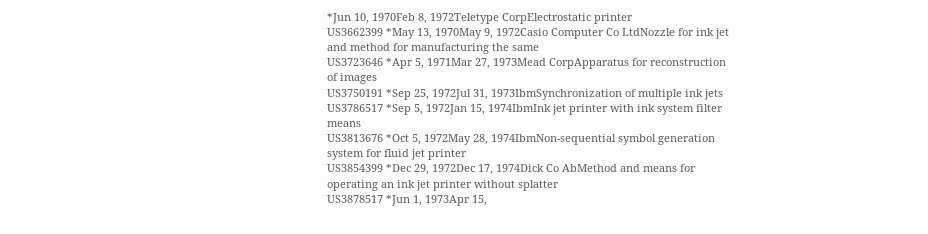*Jun 10, 1970Feb 8, 1972Teletype CorpElectrostatic printer
US3662399 *May 13, 1970May 9, 1972Casio Computer Co LtdNozzle for ink jet and method for manufacturing the same
US3723646 *Apr 5, 1971Mar 27, 1973Mead CorpApparatus for reconstruction of images
US3750191 *Sep 25, 1972Jul 31, 1973IbmSynchronization of multiple ink jets
US3786517 *Sep 5, 1972Jan 15, 1974IbmInk jet printer with ink system filter means
US3813676 *Oct 5, 1972May 28, 1974IbmNon-sequential symbol generation system for fluid jet printer
US3854399 *Dec 29, 1972Dec 17, 1974Dick Co AbMethod and means for operating an ink jet printer without splatter
US3878517 *Jun 1, 1973Apr 15,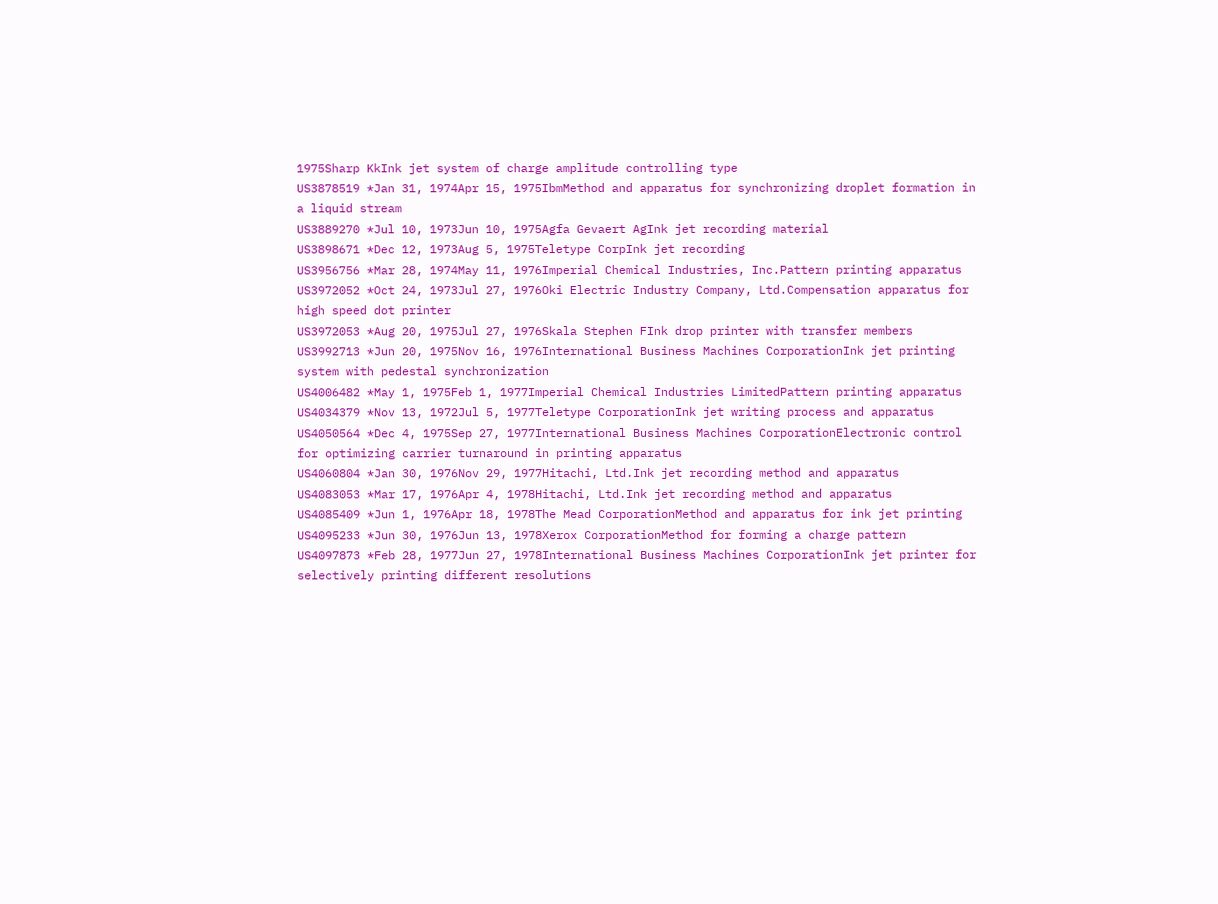1975Sharp KkInk jet system of charge amplitude controlling type
US3878519 *Jan 31, 1974Apr 15, 1975IbmMethod and apparatus for synchronizing droplet formation in a liquid stream
US3889270 *Jul 10, 1973Jun 10, 1975Agfa Gevaert AgInk jet recording material
US3898671 *Dec 12, 1973Aug 5, 1975Teletype CorpInk jet recording
US3956756 *Mar 28, 1974May 11, 1976Imperial Chemical Industries, Inc.Pattern printing apparatus
US3972052 *Oct 24, 1973Jul 27, 1976Oki Electric Industry Company, Ltd.Compensation apparatus for high speed dot printer
US3972053 *Aug 20, 1975Jul 27, 1976Skala Stephen FInk drop printer with transfer members
US3992713 *Jun 20, 1975Nov 16, 1976International Business Machines CorporationInk jet printing system with pedestal synchronization
US4006482 *May 1, 1975Feb 1, 1977Imperial Chemical Industries LimitedPattern printing apparatus
US4034379 *Nov 13, 1972Jul 5, 1977Teletype CorporationInk jet writing process and apparatus
US4050564 *Dec 4, 1975Sep 27, 1977International Business Machines CorporationElectronic control for optimizing carrier turnaround in printing apparatus
US4060804 *Jan 30, 1976Nov 29, 1977Hitachi, Ltd.Ink jet recording method and apparatus
US4083053 *Mar 17, 1976Apr 4, 1978Hitachi, Ltd.Ink jet recording method and apparatus
US4085409 *Jun 1, 1976Apr 18, 1978The Mead CorporationMethod and apparatus for ink jet printing
US4095233 *Jun 30, 1976Jun 13, 1978Xerox CorporationMethod for forming a charge pattern
US4097873 *Feb 28, 1977Jun 27, 1978International Business Machines CorporationInk jet printer for selectively printing different resolutions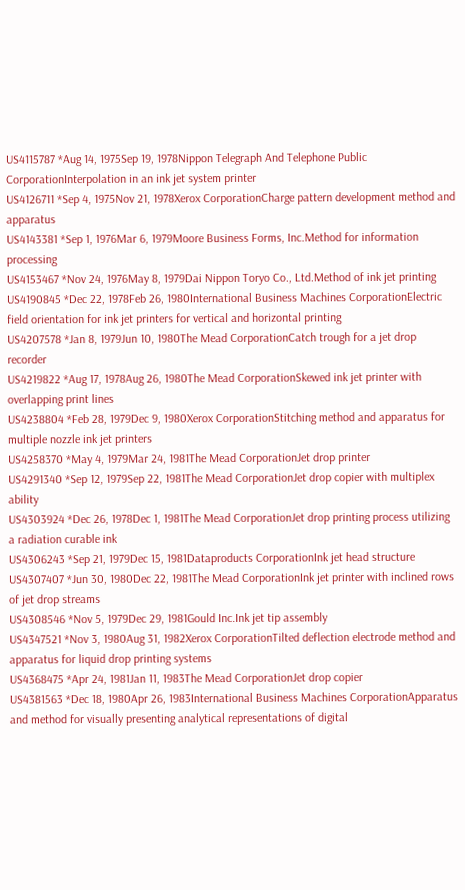US4115787 *Aug 14, 1975Sep 19, 1978Nippon Telegraph And Telephone Public CorporationInterpolation in an ink jet system printer
US4126711 *Sep 4, 1975Nov 21, 1978Xerox CorporationCharge pattern development method and apparatus
US4143381 *Sep 1, 1976Mar 6, 1979Moore Business Forms, Inc.Method for information processing
US4153467 *Nov 24, 1976May 8, 1979Dai Nippon Toryo Co., Ltd.Method of ink jet printing
US4190845 *Dec 22, 1978Feb 26, 1980International Business Machines CorporationElectric field orientation for ink jet printers for vertical and horizontal printing
US4207578 *Jan 8, 1979Jun 10, 1980The Mead CorporationCatch trough for a jet drop recorder
US4219822 *Aug 17, 1978Aug 26, 1980The Mead CorporationSkewed ink jet printer with overlapping print lines
US4238804 *Feb 28, 1979Dec 9, 1980Xerox CorporationStitching method and apparatus for multiple nozzle ink jet printers
US4258370 *May 4, 1979Mar 24, 1981The Mead CorporationJet drop printer
US4291340 *Sep 12, 1979Sep 22, 1981The Mead CorporationJet drop copier with multiplex ability
US4303924 *Dec 26, 1978Dec 1, 1981The Mead CorporationJet drop printing process utilizing a radiation curable ink
US4306243 *Sep 21, 1979Dec 15, 1981Dataproducts CorporationInk jet head structure
US4307407 *Jun 30, 1980Dec 22, 1981The Mead CorporationInk jet printer with inclined rows of jet drop streams
US4308546 *Nov 5, 1979Dec 29, 1981Gould Inc.Ink jet tip assembly
US4347521 *Nov 3, 1980Aug 31, 1982Xerox CorporationTilted deflection electrode method and apparatus for liquid drop printing systems
US4368475 *Apr 24, 1981Jan 11, 1983The Mead CorporationJet drop copier
US4381563 *Dec 18, 1980Apr 26, 1983International Business Machines CorporationApparatus and method for visually presenting analytical representations of digital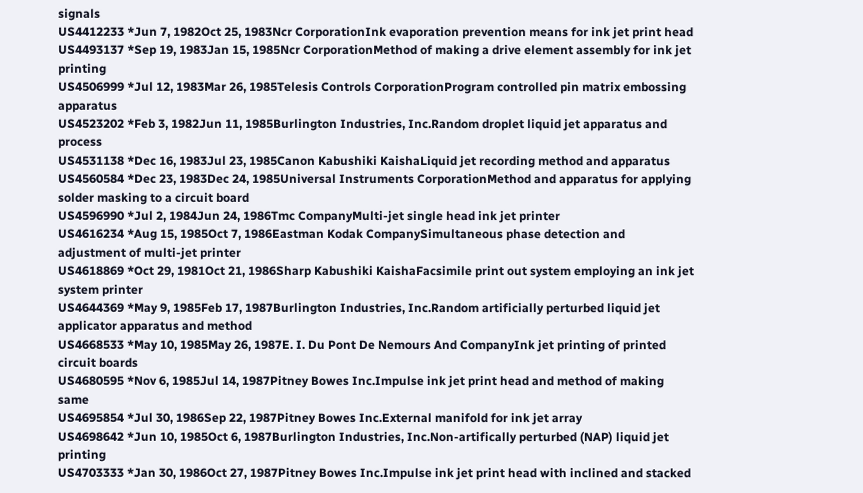signals
US4412233 *Jun 7, 1982Oct 25, 1983Ncr CorporationInk evaporation prevention means for ink jet print head
US4493137 *Sep 19, 1983Jan 15, 1985Ncr CorporationMethod of making a drive element assembly for ink jet printing
US4506999 *Jul 12, 1983Mar 26, 1985Telesis Controls CorporationProgram controlled pin matrix embossing apparatus
US4523202 *Feb 3, 1982Jun 11, 1985Burlington Industries, Inc.Random droplet liquid jet apparatus and process
US4531138 *Dec 16, 1983Jul 23, 1985Canon Kabushiki KaishaLiquid jet recording method and apparatus
US4560584 *Dec 23, 1983Dec 24, 1985Universal Instruments CorporationMethod and apparatus for applying solder masking to a circuit board
US4596990 *Jul 2, 1984Jun 24, 1986Tmc CompanyMulti-jet single head ink jet printer
US4616234 *Aug 15, 1985Oct 7, 1986Eastman Kodak CompanySimultaneous phase detection and adjustment of multi-jet printer
US4618869 *Oct 29, 1981Oct 21, 1986Sharp Kabushiki KaishaFacsimile print out system employing an ink jet system printer
US4644369 *May 9, 1985Feb 17, 1987Burlington Industries, Inc.Random artificially perturbed liquid jet applicator apparatus and method
US4668533 *May 10, 1985May 26, 1987E. I. Du Pont De Nemours And CompanyInk jet printing of printed circuit boards
US4680595 *Nov 6, 1985Jul 14, 1987Pitney Bowes Inc.Impulse ink jet print head and method of making same
US4695854 *Jul 30, 1986Sep 22, 1987Pitney Bowes Inc.External manifold for ink jet array
US4698642 *Jun 10, 1985Oct 6, 1987Burlington Industries, Inc.Non-artifically perturbed (NAP) liquid jet printing
US4703333 *Jan 30, 1986Oct 27, 1987Pitney Bowes Inc.Impulse ink jet print head with inclined and stacked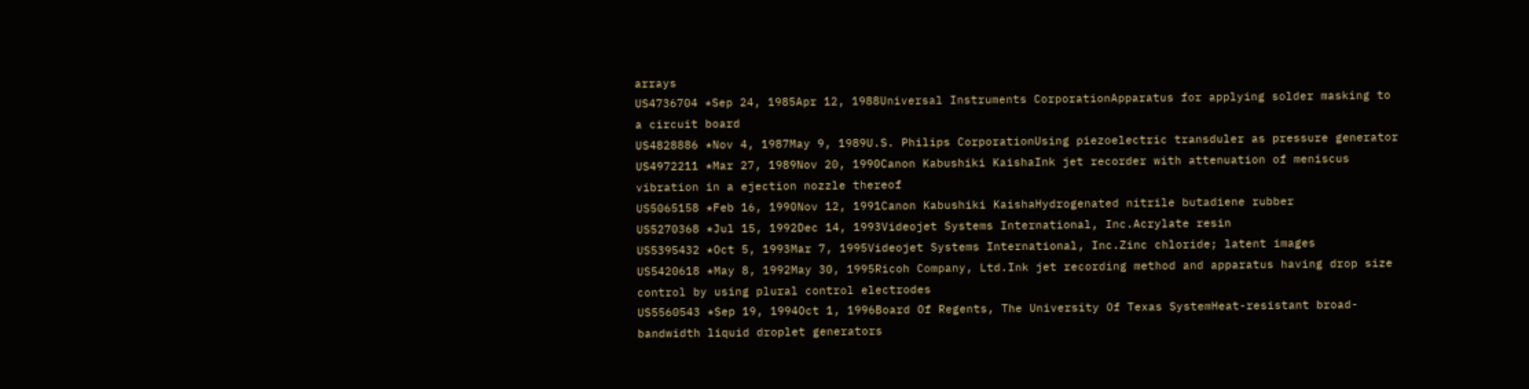arrays
US4736704 *Sep 24, 1985Apr 12, 1988Universal Instruments CorporationApparatus for applying solder masking to a circuit board
US4828886 *Nov 4, 1987May 9, 1989U.S. Philips CorporationUsing piezoelectric transduler as pressure generator
US4972211 *Mar 27, 1989Nov 20, 1990Canon Kabushiki KaishaInk jet recorder with attenuation of meniscus vibration in a ejection nozzle thereof
US5065158 *Feb 16, 1990Nov 12, 1991Canon Kabushiki KaishaHydrogenated nitrile butadiene rubber
US5270368 *Jul 15, 1992Dec 14, 1993Videojet Systems International, Inc.Acrylate resin
US5395432 *Oct 5, 1993Mar 7, 1995Videojet Systems International, Inc.Zinc chloride; latent images
US5420618 *May 8, 1992May 30, 1995Ricoh Company, Ltd.Ink jet recording method and apparatus having drop size control by using plural control electrodes
US5560543 *Sep 19, 1994Oct 1, 1996Board Of Regents, The University Of Texas SystemHeat-resistant broad-bandwidth liquid droplet generators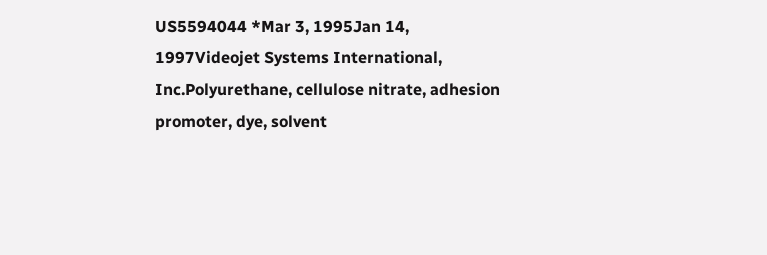US5594044 *Mar 3, 1995Jan 14, 1997Videojet Systems International, Inc.Polyurethane, cellulose nitrate, adhesion promoter, dye, solvent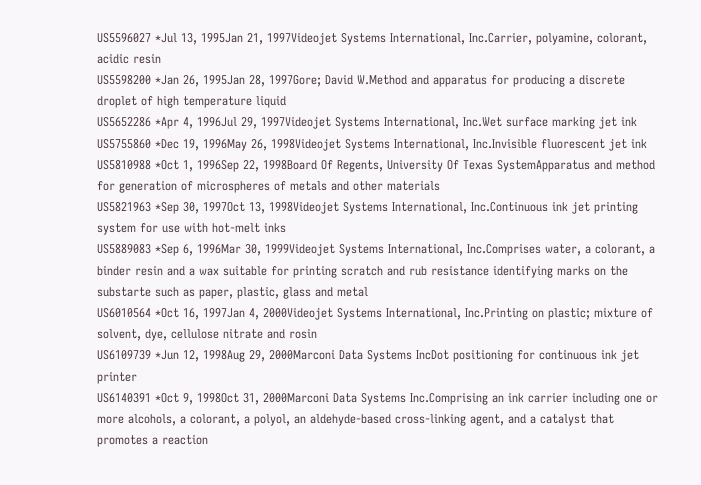US5596027 *Jul 13, 1995Jan 21, 1997Videojet Systems International, Inc.Carrier, polyamine, colorant, acidic resin
US5598200 *Jan 26, 1995Jan 28, 1997Gore; David W.Method and apparatus for producing a discrete droplet of high temperature liquid
US5652286 *Apr 4, 1996Jul 29, 1997Videojet Systems International, Inc.Wet surface marking jet ink
US5755860 *Dec 19, 1996May 26, 1998Videojet Systems International, Inc.Invisible fluorescent jet ink
US5810988 *Oct 1, 1996Sep 22, 1998Board Of Regents, University Of Texas SystemApparatus and method for generation of microspheres of metals and other materials
US5821963 *Sep 30, 1997Oct 13, 1998Videojet Systems International, Inc.Continuous ink jet printing system for use with hot-melt inks
US5889083 *Sep 6, 1996Mar 30, 1999Videojet Systems International, Inc.Comprises water, a colorant, a binder resin and a wax suitable for printing scratch and rub resistance identifying marks on the substarte such as paper, plastic, glass and metal
US6010564 *Oct 16, 1997Jan 4, 2000Videojet Systems International, Inc.Printing on plastic; mixture of solvent, dye, cellulose nitrate and rosin
US6109739 *Jun 12, 1998Aug 29, 2000Marconi Data Systems IncDot positioning for continuous ink jet printer
US6140391 *Oct 9, 1998Oct 31, 2000Marconi Data Systems Inc.Comprising an ink carrier including one or more alcohols, a colorant, a polyol, an aldehyde-based cross-linking agent, and a catalyst that promotes a reaction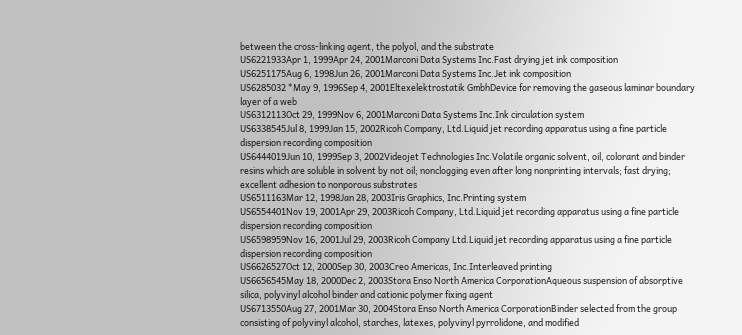between the cross-linking agent, the polyol, and the substrate
US6221933Apr 1, 1999Apr 24, 2001Marconi Data Systems Inc.Fast drying jet ink composition
US6251175Aug 6, 1998Jun 26, 2001Marconi Data Systems Inc.Jet ink composition
US6285032 *May 9, 1996Sep 4, 2001Eltexelektrostatik GmbhDevice for removing the gaseous laminar boundary layer of a web
US6312113Oct 29, 1999Nov 6, 2001Marconi Data Systems Inc.Ink circulation system
US6338545Jul 8, 1999Jan 15, 2002Ricoh Company, Ltd.Liquid jet recording apparatus using a fine particle dispersion recording composition
US6444019Jun 10, 1999Sep 3, 2002Videojet Technologies Inc.Volatile organic solvent, oil, colorant and binder resins which are soluble in solvent by not oil; nonclogging even after long nonprinting intervals; fast drying; excellent adhesion to nonporous substrates
US6511163Mar 12, 1998Jan 28, 2003Iris Graphics, Inc.Printing system
US6554401Nov 19, 2001Apr 29, 2003Ricoh Company, Ltd.Liquid jet recording apparatus using a fine particle dispersion recording composition
US6598959Nov 16, 2001Jul 29, 2003Ricoh Company Ltd.Liquid jet recording apparatus using a fine particle dispersion recording composition
US6626527Oct 12, 2000Sep 30, 2003Creo Americas, Inc.Interleaved printing
US6656545May 18, 2000Dec 2, 2003Stora Enso North America CorporationAqueous suspension of absorptive silica, polyvinyl alcohol binder and cationic polymer fixing agent
US6713550Aug 27, 2001Mar 30, 2004Stora Enso North America CorporationBinder selected from the group consisting of polyvinyl alcohol, starches, latexes, polyvinyl pyrrolidone, and modified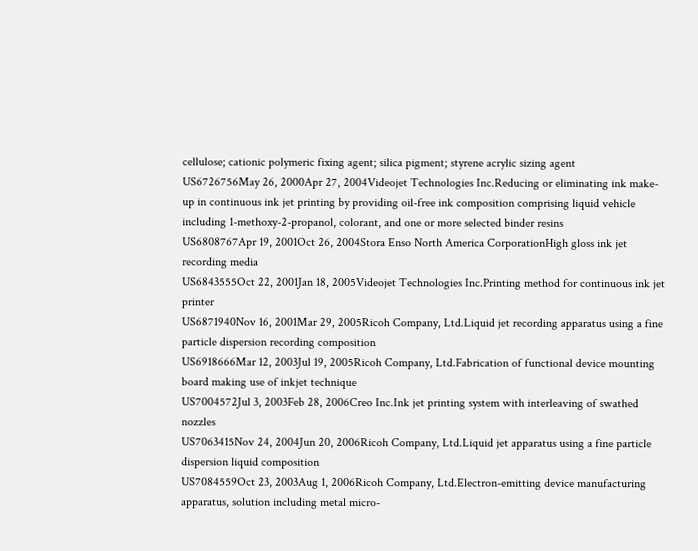cellulose; cationic polymeric fixing agent; silica pigment; styrene acrylic sizing agent
US6726756May 26, 2000Apr 27, 2004Videojet Technologies Inc.Reducing or eliminating ink make-up in continuous ink jet printing by providing oil-free ink composition comprising liquid vehicle including 1-methoxy-2-propanol, colorant, and one or more selected binder resins
US6808767Apr 19, 2001Oct 26, 2004Stora Enso North America CorporationHigh gloss ink jet recording media
US6843555Oct 22, 2001Jan 18, 2005Videojet Technologies Inc.Printing method for continuous ink jet printer
US6871940Nov 16, 2001Mar 29, 2005Ricoh Company, Ltd.Liquid jet recording apparatus using a fine particle dispersion recording composition
US6918666Mar 12, 2003Jul 19, 2005Ricoh Company, Ltd.Fabrication of functional device mounting board making use of inkjet technique
US7004572Jul 3, 2003Feb 28, 2006Creo Inc.Ink jet printing system with interleaving of swathed nozzles
US7063415Nov 24, 2004Jun 20, 2006Ricoh Company, Ltd.Liquid jet apparatus using a fine particle dispersion liquid composition
US7084559Oct 23, 2003Aug 1, 2006Ricoh Company, Ltd.Electron-emitting device manufacturing apparatus, solution including metal micro-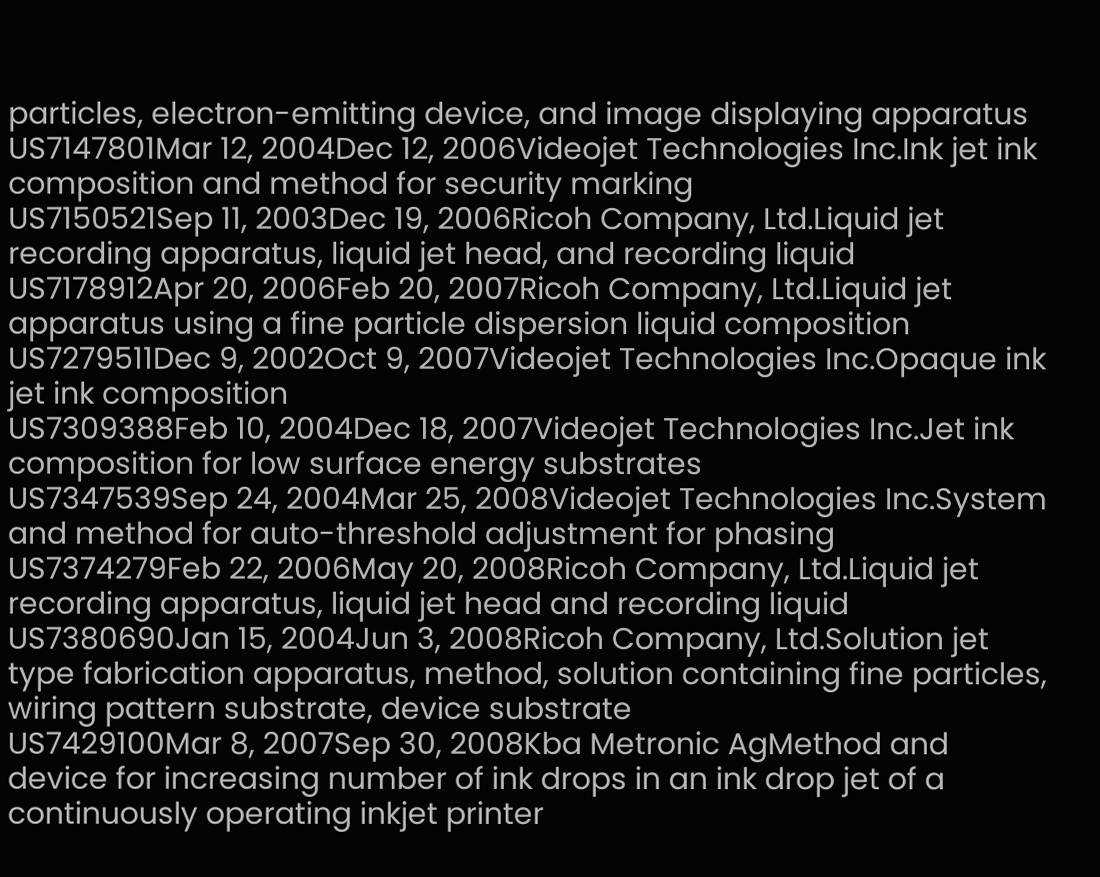particles, electron-emitting device, and image displaying apparatus
US7147801Mar 12, 2004Dec 12, 2006Videojet Technologies Inc.Ink jet ink composition and method for security marking
US7150521Sep 11, 2003Dec 19, 2006Ricoh Company, Ltd.Liquid jet recording apparatus, liquid jet head, and recording liquid
US7178912Apr 20, 2006Feb 20, 2007Ricoh Company, Ltd.Liquid jet apparatus using a fine particle dispersion liquid composition
US7279511Dec 9, 2002Oct 9, 2007Videojet Technologies Inc.Opaque ink jet ink composition
US7309388Feb 10, 2004Dec 18, 2007Videojet Technologies Inc.Jet ink composition for low surface energy substrates
US7347539Sep 24, 2004Mar 25, 2008Videojet Technologies Inc.System and method for auto-threshold adjustment for phasing
US7374279Feb 22, 2006May 20, 2008Ricoh Company, Ltd.Liquid jet recording apparatus, liquid jet head and recording liquid
US7380690Jan 15, 2004Jun 3, 2008Ricoh Company, Ltd.Solution jet type fabrication apparatus, method, solution containing fine particles, wiring pattern substrate, device substrate
US7429100Mar 8, 2007Sep 30, 2008Kba Metronic AgMethod and device for increasing number of ink drops in an ink drop jet of a continuously operating inkjet printer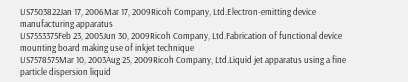US7503822Jan 17, 2006Mar 17, 2009Ricoh Company, Ltd.Electron-emitting device manufacturing apparatus
US7553375Feb 23, 2005Jun 30, 2009Ricoh Company, Ltd.Fabrication of functional device mounting board making use of inkjet technique
US7578575Mar 10, 2003Aug 25, 2009Ricoh Company, Ltd.Liquid jet apparatus using a fine particle dispersion liquid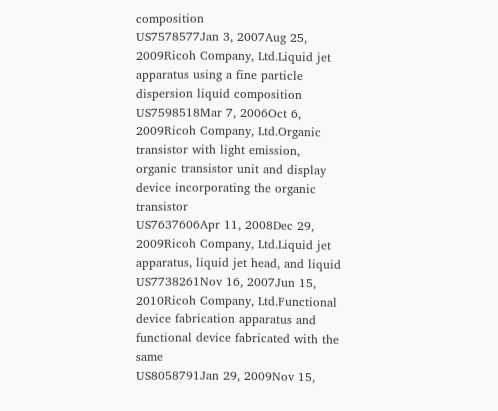composition
US7578577Jan 3, 2007Aug 25, 2009Ricoh Company, Ltd.Liquid jet apparatus using a fine particle dispersion liquid composition
US7598518Mar 7, 2006Oct 6, 2009Ricoh Company, Ltd.Organic transistor with light emission, organic transistor unit and display device incorporating the organic transistor
US7637606Apr 11, 2008Dec 29, 2009Ricoh Company, Ltd.Liquid jet apparatus, liquid jet head, and liquid
US7738261Nov 16, 2007Jun 15, 2010Ricoh Company, Ltd.Functional device fabrication apparatus and functional device fabricated with the same
US8058791Jan 29, 2009Nov 15,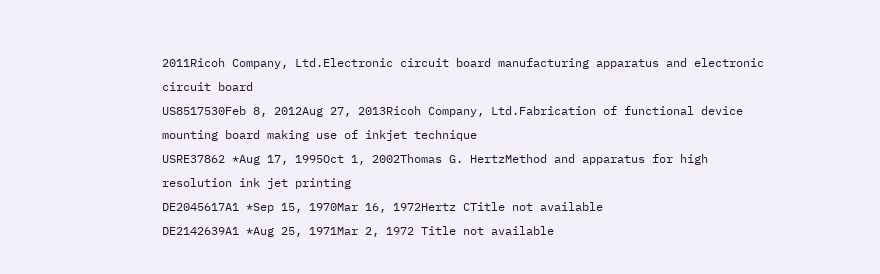2011Ricoh Company, Ltd.Electronic circuit board manufacturing apparatus and electronic circuit board
US8517530Feb 8, 2012Aug 27, 2013Ricoh Company, Ltd.Fabrication of functional device mounting board making use of inkjet technique
USRE37862 *Aug 17, 1995Oct 1, 2002Thomas G. HertzMethod and apparatus for high resolution ink jet printing
DE2045617A1 *Sep 15, 1970Mar 16, 1972Hertz CTitle not available
DE2142639A1 *Aug 25, 1971Mar 2, 1972 Title not available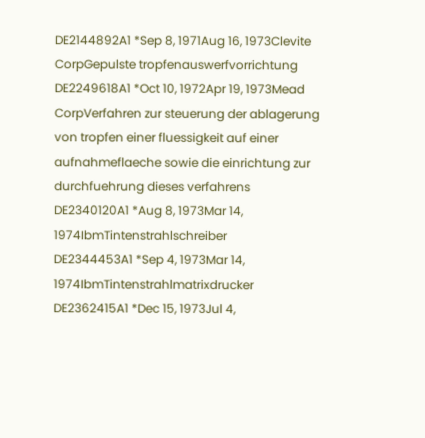DE2144892A1 *Sep 8, 1971Aug 16, 1973Clevite CorpGepulste tropfenauswerfvorrichtung
DE2249618A1 *Oct 10, 1972Apr 19, 1973Mead CorpVerfahren zur steuerung der ablagerung von tropfen einer fluessigkeit auf einer aufnahmeflaeche sowie die einrichtung zur durchfuehrung dieses verfahrens
DE2340120A1 *Aug 8, 1973Mar 14, 1974IbmTintenstrahlschreiber
DE2344453A1 *Sep 4, 1973Mar 14, 1974IbmTintenstrahlmatrixdrucker
DE2362415A1 *Dec 15, 1973Jul 4,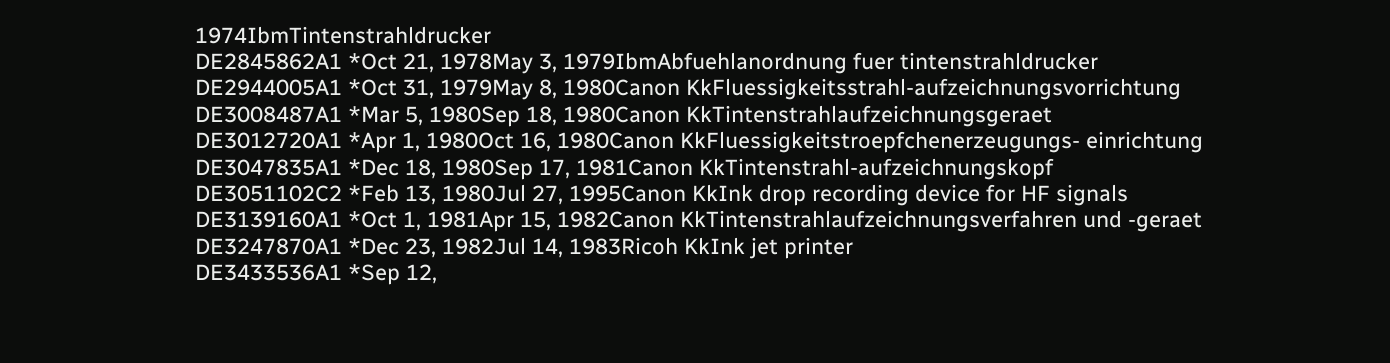1974IbmTintenstrahldrucker
DE2845862A1 *Oct 21, 1978May 3, 1979IbmAbfuehlanordnung fuer tintenstrahldrucker
DE2944005A1 *Oct 31, 1979May 8, 1980Canon KkFluessigkeitsstrahl-aufzeichnungsvorrichtung
DE3008487A1 *Mar 5, 1980Sep 18, 1980Canon KkTintenstrahlaufzeichnungsgeraet
DE3012720A1 *Apr 1, 1980Oct 16, 1980Canon KkFluessigkeitstroepfchenerzeugungs- einrichtung
DE3047835A1 *Dec 18, 1980Sep 17, 1981Canon KkTintenstrahl-aufzeichnungskopf
DE3051102C2 *Feb 13, 1980Jul 27, 1995Canon KkInk drop recording device for HF signals
DE3139160A1 *Oct 1, 1981Apr 15, 1982Canon KkTintenstrahlaufzeichnungsverfahren und -geraet
DE3247870A1 *Dec 23, 1982Jul 14, 1983Ricoh KkInk jet printer
DE3433536A1 *Sep 12,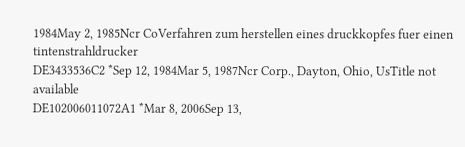1984May 2, 1985Ncr CoVerfahren zum herstellen eines druckkopfes fuer einen tintenstrahldrucker
DE3433536C2 *Sep 12, 1984Mar 5, 1987Ncr Corp., Dayton, Ohio, UsTitle not available
DE102006011072A1 *Mar 8, 2006Sep 13,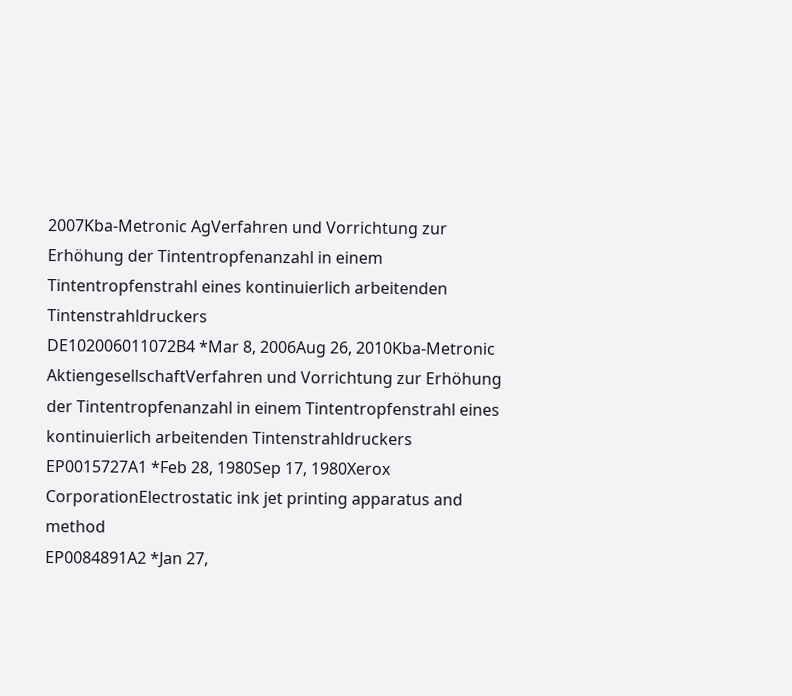2007Kba-Metronic AgVerfahren und Vorrichtung zur Erhöhung der Tintentropfenanzahl in einem Tintentropfenstrahl eines kontinuierlich arbeitenden Tintenstrahldruckers
DE102006011072B4 *Mar 8, 2006Aug 26, 2010Kba-Metronic AktiengesellschaftVerfahren und Vorrichtung zur Erhöhung der Tintentropfenanzahl in einem Tintentropfenstrahl eines kontinuierlich arbeitenden Tintenstrahldruckers
EP0015727A1 *Feb 28, 1980Sep 17, 1980Xerox CorporationElectrostatic ink jet printing apparatus and method
EP0084891A2 *Jan 27,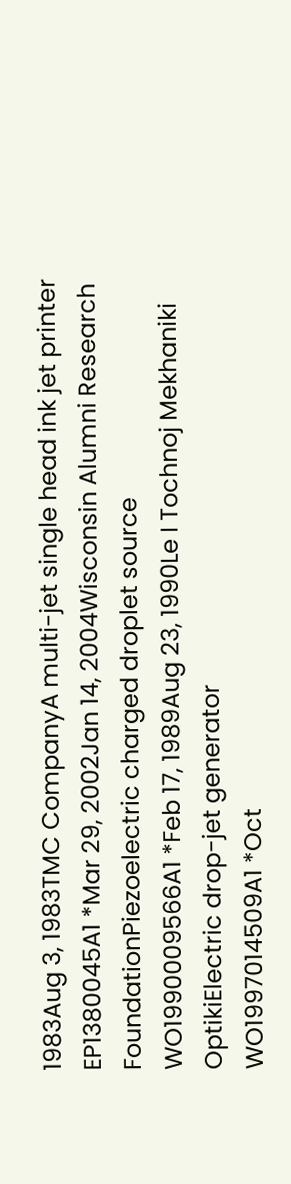1983Aug 3, 1983TMC CompanyA multi-jet single head ink jet printer
EP1380045A1 *Mar 29, 2002Jan 14, 2004Wisconsin Alumni Research FoundationPiezoelectric charged droplet source
WO1990009566A1 *Feb 17, 1989Aug 23, 1990Le I Tochnoj Mekhaniki OptikiElectric drop-jet generator
WO1997014509A1 *Oct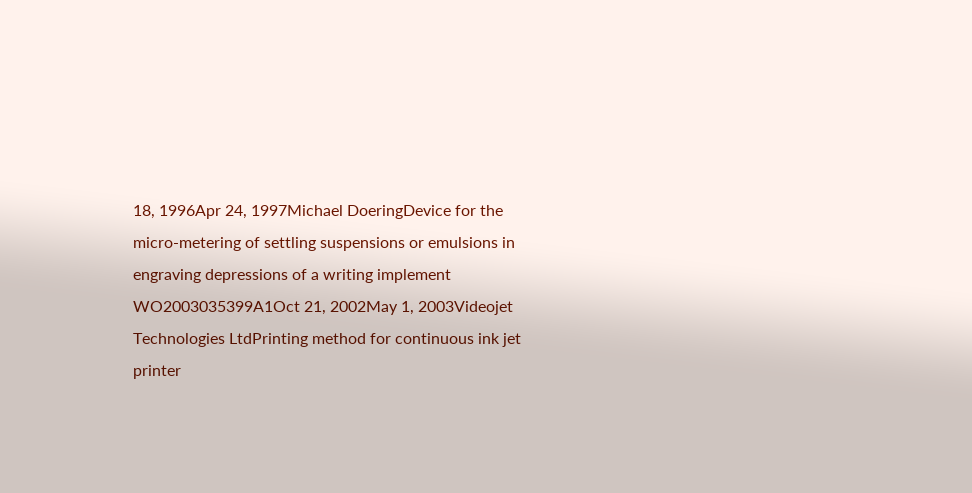18, 1996Apr 24, 1997Michael DoeringDevice for the micro-metering of settling suspensions or emulsions in engraving depressions of a writing implement
WO2003035399A1Oct 21, 2002May 1, 2003Videojet Technologies LtdPrinting method for continuous ink jet printer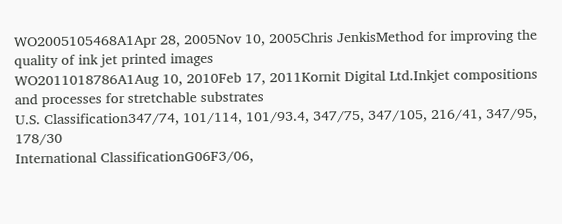WO2005105468A1Apr 28, 2005Nov 10, 2005Chris JenkisMethod for improving the quality of ink jet printed images
WO2011018786A1Aug 10, 2010Feb 17, 2011Kornit Digital Ltd.Inkjet compositions and processes for stretchable substrates
U.S. Classification347/74, 101/114, 101/93.4, 347/75, 347/105, 216/41, 347/95, 178/30
International ClassificationG06F3/06,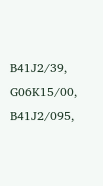B41J2/39, G06K15/00, B41J2/095,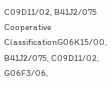C09D11/02, B41J2/075
Cooperative ClassificationG06K15/00, B41J2/075, C09D11/02, G06F3/06,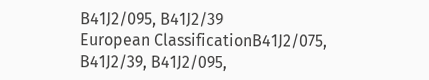B41J2/095, B41J2/39
European ClassificationB41J2/075, B41J2/39, B41J2/095,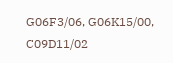G06F3/06, G06K15/00, C09D11/02